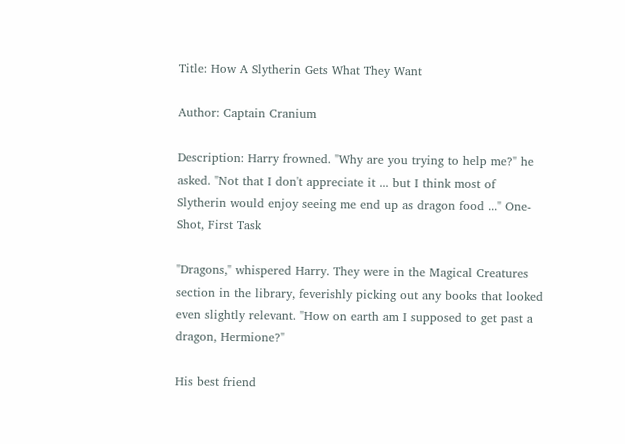Title: How A Slytherin Gets What They Want

Author: Captain Cranium

Description: Harry frowned. "Why are you trying to help me?" he asked. "Not that I don't appreciate it ... but I think most of Slytherin would enjoy seeing me end up as dragon food ..." One-Shot, First Task

"Dragons," whispered Harry. They were in the Magical Creatures section in the library, feverishly picking out any books that looked even slightly relevant. "How on earth am I supposed to get past a dragon, Hermione?"

His best friend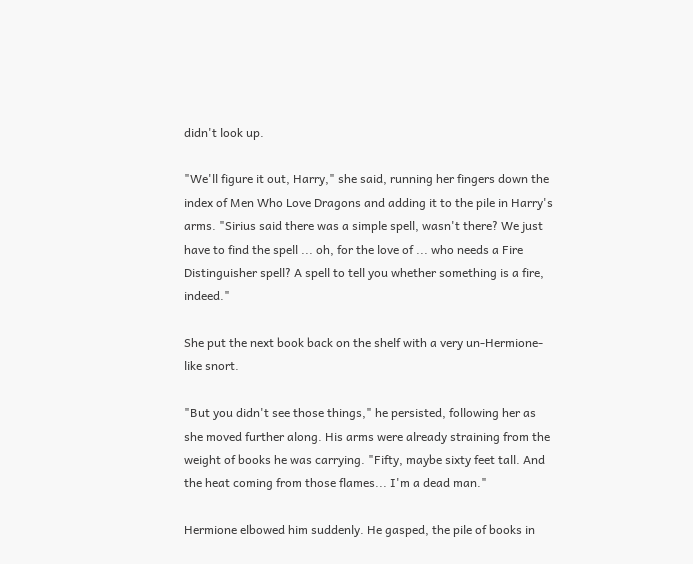didn't look up.

"We'll figure it out, Harry," she said, running her fingers down the index of Men Who Love Dragons and adding it to the pile in Harry's arms. "Sirius said there was a simple spell, wasn't there? We just have to find the spell ... oh, for the love of ... who needs a Fire Distinguisher spell? A spell to tell you whether something is a fire, indeed."

She put the next book back on the shelf with a very un-Hermione-like snort.

"But you didn't see those things," he persisted, following her as she moved further along. His arms were already straining from the weight of books he was carrying. "Fifty, maybe sixty feet tall. And the heat coming from those flames... I'm a dead man."

Hermione elbowed him suddenly. He gasped, the pile of books in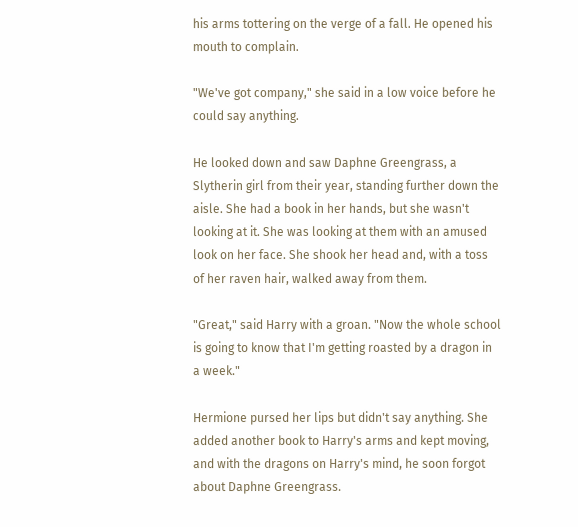his arms tottering on the verge of a fall. He opened his mouth to complain.

"We've got company," she said in a low voice before he could say anything.

He looked down and saw Daphne Greengrass, a Slytherin girl from their year, standing further down the aisle. She had a book in her hands, but she wasn't looking at it. She was looking at them with an amused look on her face. She shook her head and, with a toss of her raven hair, walked away from them.

"Great," said Harry with a groan. "Now the whole school is going to know that I'm getting roasted by a dragon in a week."

Hermione pursed her lips but didn't say anything. She added another book to Harry's arms and kept moving, and with the dragons on Harry's mind, he soon forgot about Daphne Greengrass.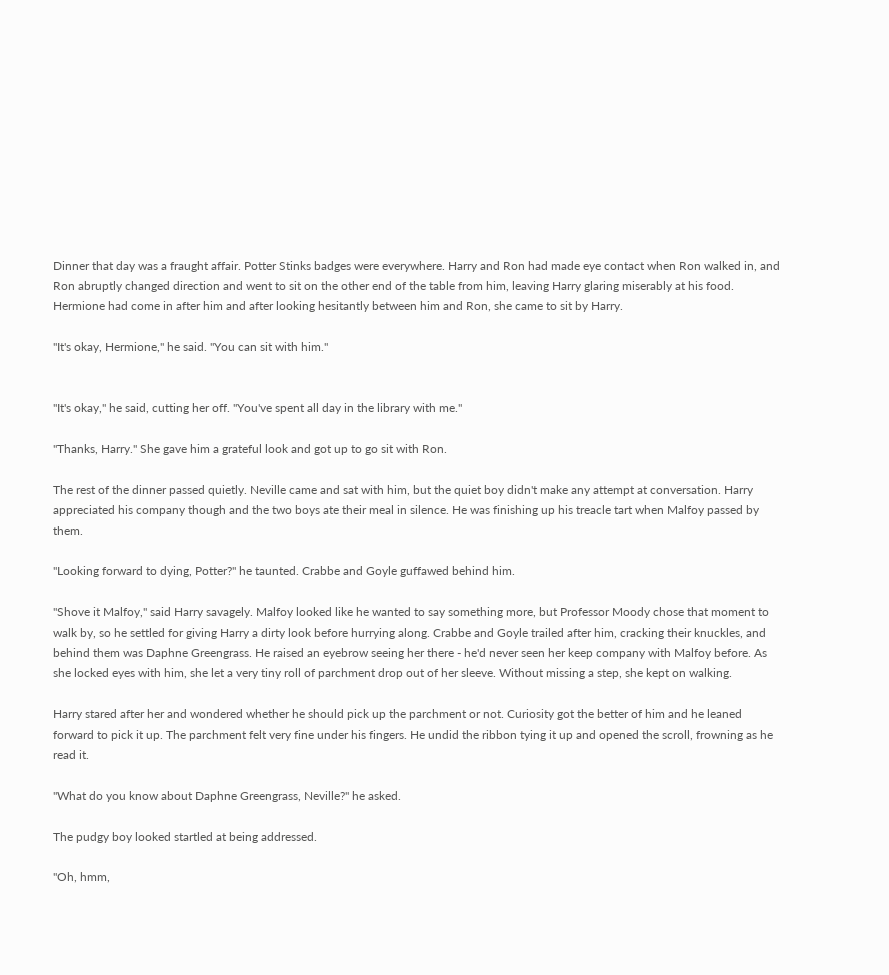Dinner that day was a fraught affair. Potter Stinks badges were everywhere. Harry and Ron had made eye contact when Ron walked in, and Ron abruptly changed direction and went to sit on the other end of the table from him, leaving Harry glaring miserably at his food. Hermione had come in after him and after looking hesitantly between him and Ron, she came to sit by Harry.

"It's okay, Hermione," he said. "You can sit with him."


"It's okay," he said, cutting her off. "You've spent all day in the library with me."

"Thanks, Harry." She gave him a grateful look and got up to go sit with Ron.

The rest of the dinner passed quietly. Neville came and sat with him, but the quiet boy didn't make any attempt at conversation. Harry appreciated his company though and the two boys ate their meal in silence. He was finishing up his treacle tart when Malfoy passed by them.

"Looking forward to dying, Potter?" he taunted. Crabbe and Goyle guffawed behind him.

"Shove it Malfoy," said Harry savagely. Malfoy looked like he wanted to say something more, but Professor Moody chose that moment to walk by, so he settled for giving Harry a dirty look before hurrying along. Crabbe and Goyle trailed after him, cracking their knuckles, and behind them was Daphne Greengrass. He raised an eyebrow seeing her there - he'd never seen her keep company with Malfoy before. As she locked eyes with him, she let a very tiny roll of parchment drop out of her sleeve. Without missing a step, she kept on walking.

Harry stared after her and wondered whether he should pick up the parchment or not. Curiosity got the better of him and he leaned forward to pick it up. The parchment felt very fine under his fingers. He undid the ribbon tying it up and opened the scroll, frowning as he read it.

"What do you know about Daphne Greengrass, Neville?" he asked.

The pudgy boy looked startled at being addressed.

"Oh, hmm,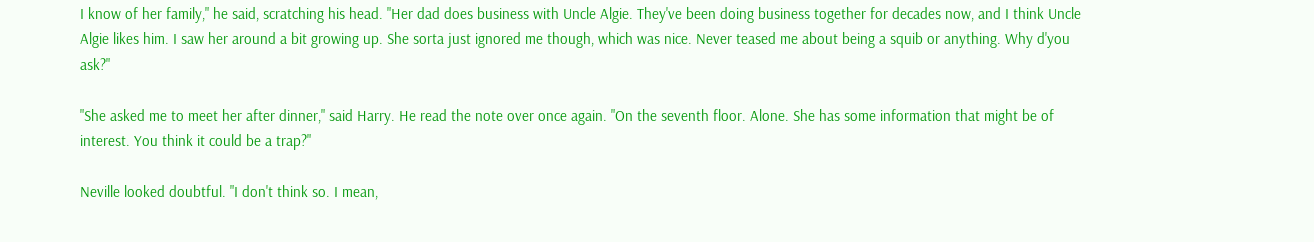I know of her family," he said, scratching his head. "Her dad does business with Uncle Algie. They've been doing business together for decades now, and I think Uncle Algie likes him. I saw her around a bit growing up. She sorta just ignored me though, which was nice. Never teased me about being a squib or anything. Why d'you ask?"

"She asked me to meet her after dinner," said Harry. He read the note over once again. "On the seventh floor. Alone. She has some information that might be of interest. You think it could be a trap?"

Neville looked doubtful. "I don't think so. I mean,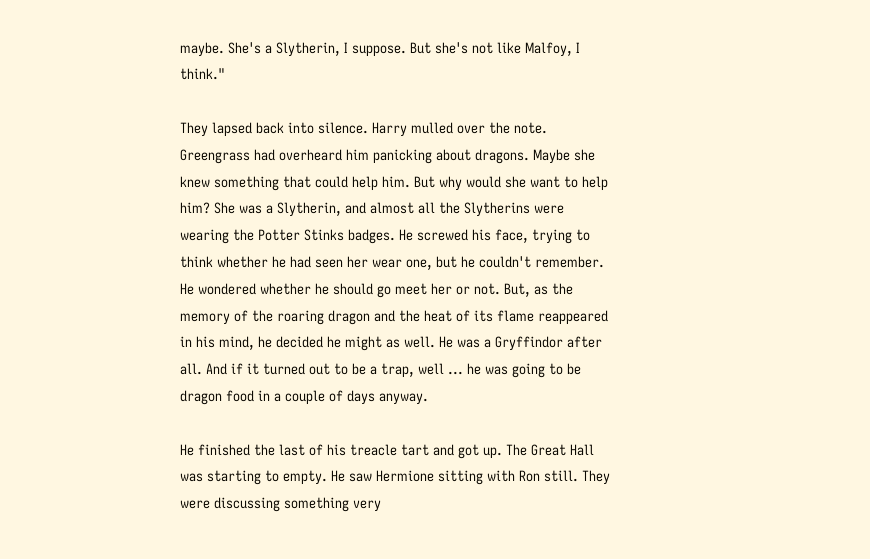maybe. She's a Slytherin, I suppose. But she's not like Malfoy, I think."

They lapsed back into silence. Harry mulled over the note. Greengrass had overheard him panicking about dragons. Maybe she knew something that could help him. But why would she want to help him? She was a Slytherin, and almost all the Slytherins were wearing the Potter Stinks badges. He screwed his face, trying to think whether he had seen her wear one, but he couldn't remember. He wondered whether he should go meet her or not. But, as the memory of the roaring dragon and the heat of its flame reappeared in his mind, he decided he might as well. He was a Gryffindor after all. And if it turned out to be a trap, well ... he was going to be dragon food in a couple of days anyway.

He finished the last of his treacle tart and got up. The Great Hall was starting to empty. He saw Hermione sitting with Ron still. They were discussing something very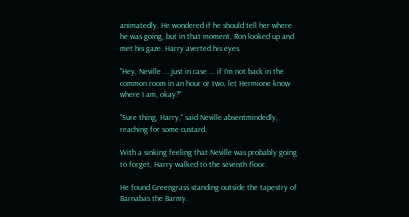animatedly. He wondered if he should tell her where he was going, but in that moment, Ron looked up and met his gaze. Harry averted his eyes.

"Hey, Neville ... just in case ... if I'm not back in the common room in an hour or two, let Hermione know where I am, okay?"

"Sure thing, Harry," said Neville absentmindedly, reaching for some custard.

With a sinking feeling that Neville was probably going to forget, Harry walked to the seventh floor.

He found Greengrass standing outside the tapestry of Barnabas the Barmy.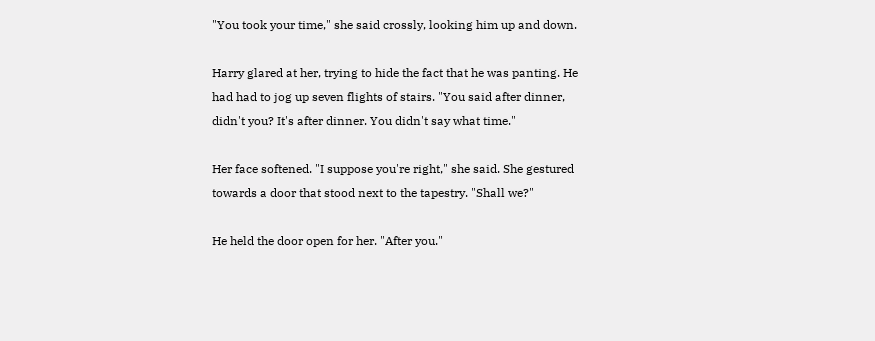"You took your time," she said crossly, looking him up and down.

Harry glared at her, trying to hide the fact that he was panting. He had had to jog up seven flights of stairs. "You said after dinner, didn't you? It's after dinner. You didn't say what time."

Her face softened. "I suppose you're right," she said. She gestured towards a door that stood next to the tapestry. "Shall we?"

He held the door open for her. "After you."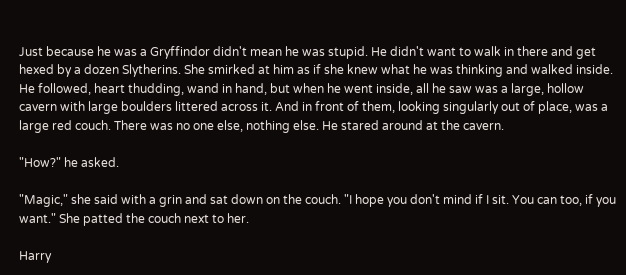Just because he was a Gryffindor didn't mean he was stupid. He didn't want to walk in there and get hexed by a dozen Slytherins. She smirked at him as if she knew what he was thinking and walked inside. He followed, heart thudding, wand in hand, but when he went inside, all he saw was a large, hollow cavern with large boulders littered across it. And in front of them, looking singularly out of place, was a large red couch. There was no one else, nothing else. He stared around at the cavern.

"How?" he asked.

"Magic," she said with a grin and sat down on the couch. "I hope you don't mind if I sit. You can too, if you want." She patted the couch next to her.

Harry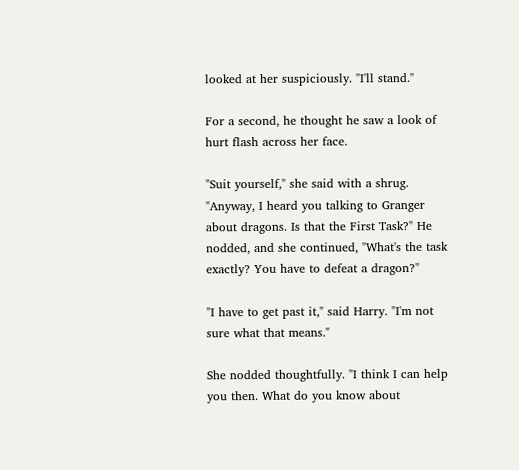looked at her suspiciously. "I'll stand."

For a second, he thought he saw a look of hurt flash across her face.

"Suit yourself," she said with a shrug. "Anyway, I heard you talking to Granger about dragons. Is that the First Task?" He nodded, and she continued, "What's the task exactly? You have to defeat a dragon?"

"I have to get past it," said Harry. "I'm not sure what that means."

She nodded thoughtfully. "I think I can help you then. What do you know about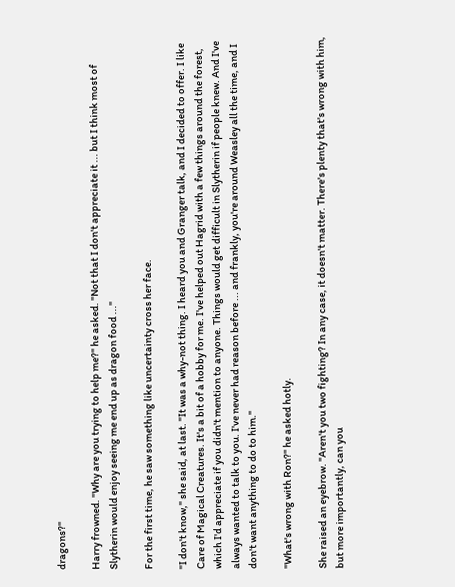dragons?"

Harry frowned. "Why are you trying to help me?" he asked. "Not that I don't appreciate it ... but I think most of Slytherin would enjoy seeing me end up as dragon food ..."

For the first time, he saw something like uncertainty cross her face.

"I don't know," she said, at last. "It was a why-not thing. I heard you and Granger talk, and I decided to offer. I like Care of Magical Creatures. It's a bit of a hobby for me. I've helped out Hagrid with a few things around the forest, which I'd appreciate if you didn't mention to anyone. Things would get difficult in Slytherin if people knew. And I've always wanted to talk to you. I've never had reason before ... and frankly, you're around Weasley all the time, and I don't want anything to do to him."

"What's wrong with Ron?" he asked hotly.

She raised an eyebrow. "Aren't you two fighting? In any case, it doesn't matter. There's plenty that's wrong with him, but more importantly, can you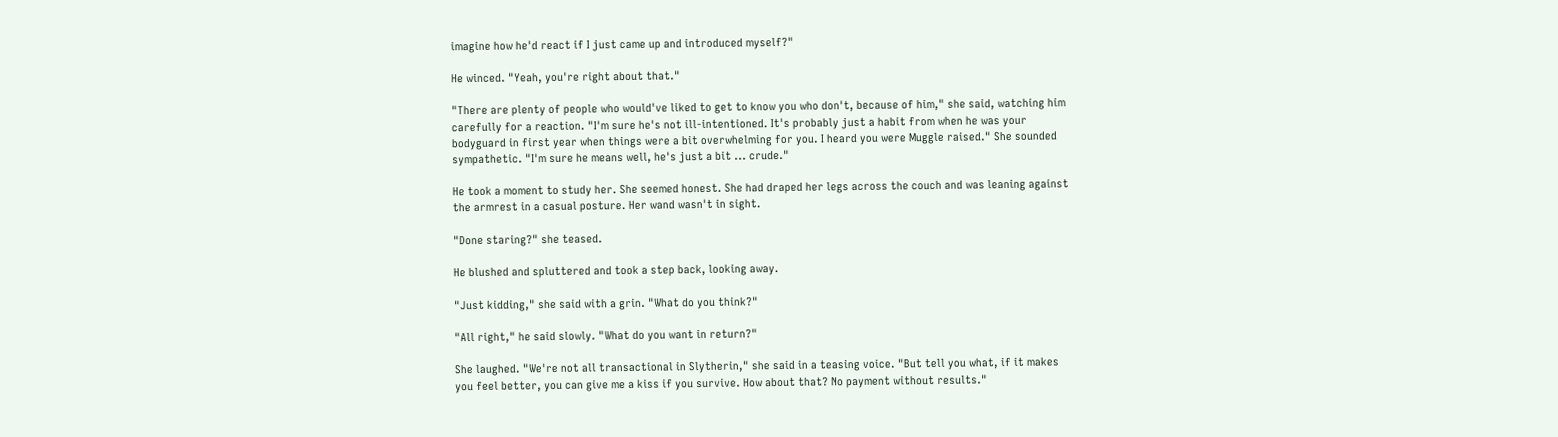imagine how he'd react if I just came up and introduced myself?"

He winced. "Yeah, you're right about that."

"There are plenty of people who would've liked to get to know you who don't, because of him," she said, watching him carefully for a reaction. "I'm sure he's not ill-intentioned. It's probably just a habit from when he was your bodyguard in first year when things were a bit overwhelming for you. I heard you were Muggle raised." She sounded sympathetic. "I'm sure he means well, he's just a bit ... crude."

He took a moment to study her. She seemed honest. She had draped her legs across the couch and was leaning against the armrest in a casual posture. Her wand wasn't in sight.

"Done staring?" she teased.

He blushed and spluttered and took a step back, looking away.

"Just kidding," she said with a grin. "What do you think?"

"All right," he said slowly. "What do you want in return?"

She laughed. "We're not all transactional in Slytherin," she said in a teasing voice. "But tell you what, if it makes you feel better, you can give me a kiss if you survive. How about that? No payment without results."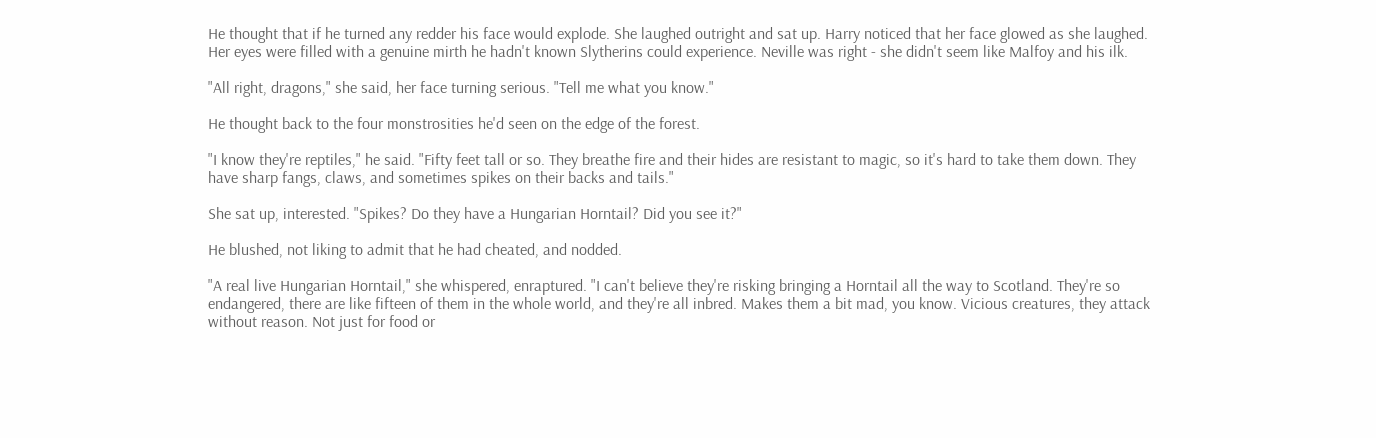He thought that if he turned any redder his face would explode. She laughed outright and sat up. Harry noticed that her face glowed as she laughed. Her eyes were filled with a genuine mirth he hadn't known Slytherins could experience. Neville was right - she didn't seem like Malfoy and his ilk.

"All right, dragons," she said, her face turning serious. "Tell me what you know."

He thought back to the four monstrosities he'd seen on the edge of the forest.

"I know they're reptiles," he said. "Fifty feet tall or so. They breathe fire and their hides are resistant to magic, so it's hard to take them down. They have sharp fangs, claws, and sometimes spikes on their backs and tails."

She sat up, interested. "Spikes? Do they have a Hungarian Horntail? Did you see it?"

He blushed, not liking to admit that he had cheated, and nodded.

"A real live Hungarian Horntail," she whispered, enraptured. "I can't believe they're risking bringing a Horntail all the way to Scotland. They're so endangered, there are like fifteen of them in the whole world, and they're all inbred. Makes them a bit mad, you know. Vicious creatures, they attack without reason. Not just for food or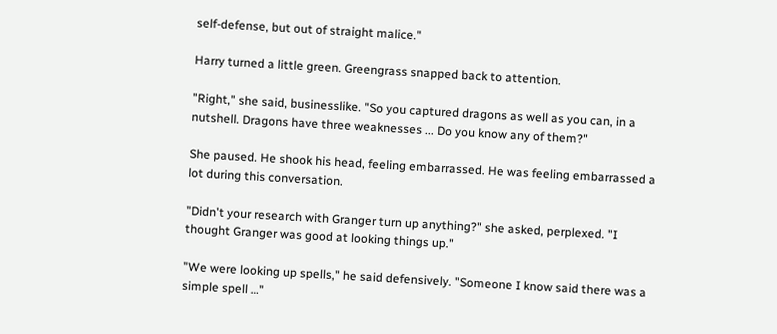self-defense, but out of straight malice."

Harry turned a little green. Greengrass snapped back to attention.

"Right," she said, businesslike. "So you captured dragons as well as you can, in a nutshell. Dragons have three weaknesses ... Do you know any of them?"

She paused. He shook his head, feeling embarrassed. He was feeling embarrassed a lot during this conversation.

"Didn't your research with Granger turn up anything?" she asked, perplexed. "I thought Granger was good at looking things up."

"We were looking up spells," he said defensively. "Someone I know said there was a simple spell …"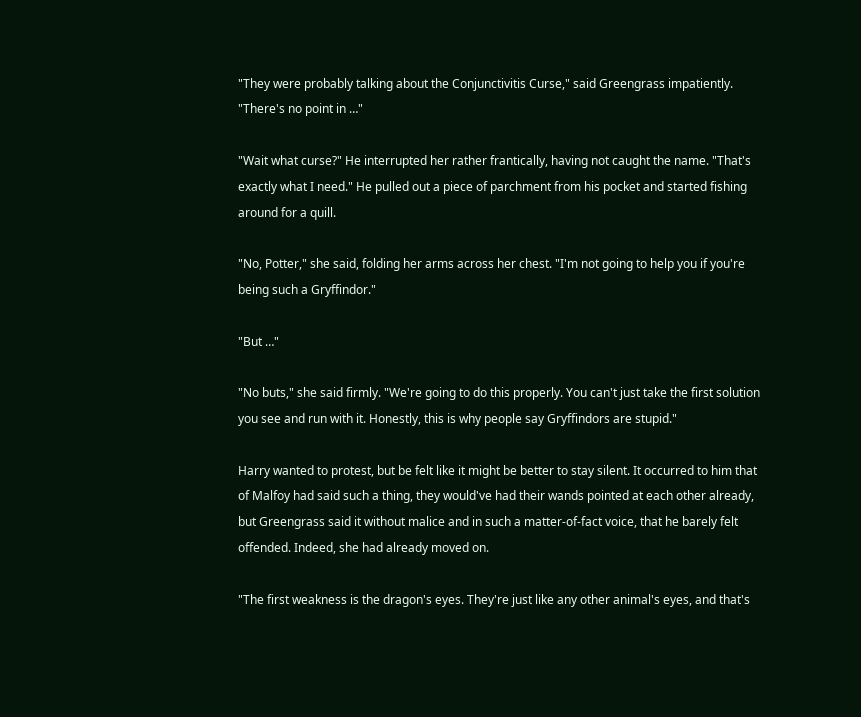"They were probably talking about the Conjunctivitis Curse," said Greengrass impatiently. "There's no point in …"

"Wait what curse?" He interrupted her rather frantically, having not caught the name. "That's exactly what I need." He pulled out a piece of parchment from his pocket and started fishing around for a quill.

"No, Potter," she said, folding her arms across her chest. "I'm not going to help you if you're being such a Gryffindor."

"But …"

"No buts," she said firmly. "We're going to do this properly. You can't just take the first solution you see and run with it. Honestly, this is why people say Gryffindors are stupid."

Harry wanted to protest, but be felt like it might be better to stay silent. It occurred to him that of Malfoy had said such a thing, they would've had their wands pointed at each other already, but Greengrass said it without malice and in such a matter-of-fact voice, that he barely felt offended. Indeed, she had already moved on.

"The first weakness is the dragon's eyes. They're just like any other animal's eyes, and that's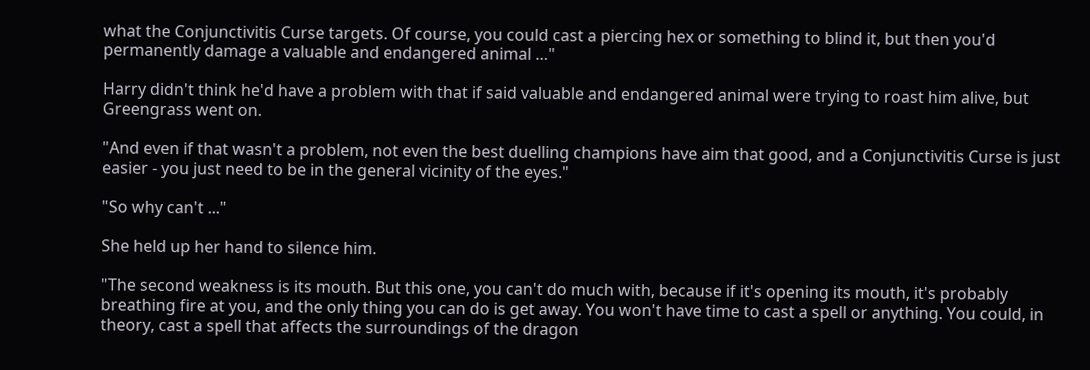what the Conjunctivitis Curse targets. Of course, you could cast a piercing hex or something to blind it, but then you'd permanently damage a valuable and endangered animal …"

Harry didn't think he'd have a problem with that if said valuable and endangered animal were trying to roast him alive, but Greengrass went on.

"And even if that wasn't a problem, not even the best duelling champions have aim that good, and a Conjunctivitis Curse is just easier - you just need to be in the general vicinity of the eyes."

"So why can't ..."

She held up her hand to silence him.

"The second weakness is its mouth. But this one, you can't do much with, because if it's opening its mouth, it's probably breathing fire at you, and the only thing you can do is get away. You won't have time to cast a spell or anything. You could, in theory, cast a spell that affects the surroundings of the dragon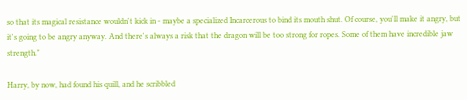so that its magical resistance wouldn't kick in - maybe a specialized Incarcerous to bind its mouth shut. Of course, you'll make it angry, but it's going to be angry anyway. And there's always a risk that the dragon will be too strong for ropes. Some of them have incredible jaw strength."

Harry, by now, had found his quill, and he scribbled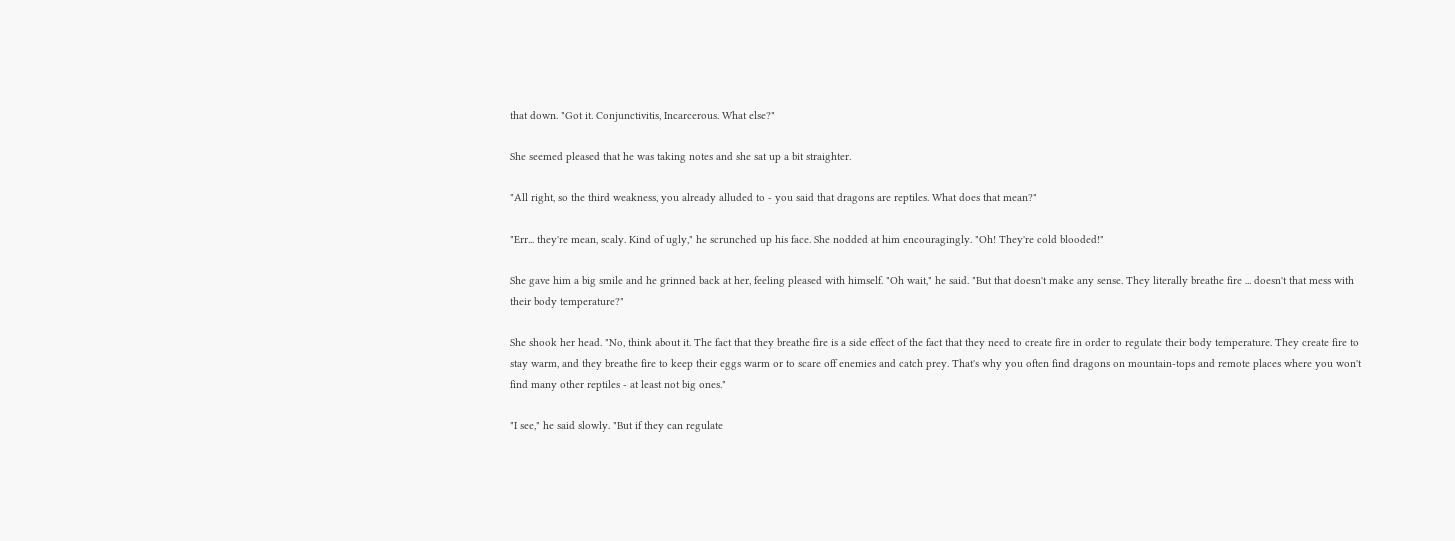that down. "Got it. Conjunctivitis, Incarcerous. What else?"

She seemed pleased that he was taking notes and she sat up a bit straighter.

"All right, so the third weakness, you already alluded to - you said that dragons are reptiles. What does that mean?"

"Err... they're mean, scaly. Kind of ugly," he scrunched up his face. She nodded at him encouragingly. "Oh! They're cold blooded!"

She gave him a big smile and he grinned back at her, feeling pleased with himself. "Oh wait," he said. "But that doesn't make any sense. They literally breathe fire ... doesn't that mess with their body temperature?"

She shook her head. "No, think about it. The fact that they breathe fire is a side effect of the fact that they need to create fire in order to regulate their body temperature. They create fire to stay warm, and they breathe fire to keep their eggs warm or to scare off enemies and catch prey. That's why you often find dragons on mountain-tops and remote places where you won't find many other reptiles - at least not big ones."

"I see," he said slowly. "But if they can regulate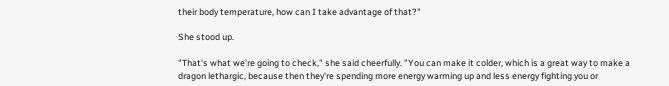their body temperature, how can I take advantage of that?"

She stood up.

"That's what we're going to check," she said cheerfully. "You can make it colder, which is a great way to make a dragon lethargic, because then they're spending more energy warming up and less energy fighting you or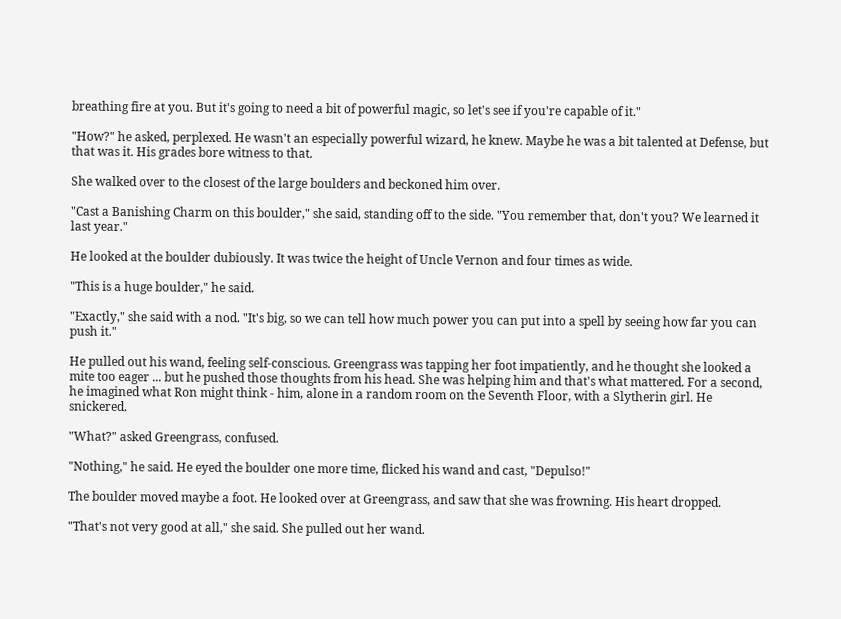breathing fire at you. But it's going to need a bit of powerful magic, so let's see if you're capable of it."

"How?" he asked, perplexed. He wasn't an especially powerful wizard, he knew. Maybe he was a bit talented at Defense, but that was it. His grades bore witness to that.

She walked over to the closest of the large boulders and beckoned him over.

"Cast a Banishing Charm on this boulder," she said, standing off to the side. "You remember that, don't you? We learned it last year."

He looked at the boulder dubiously. It was twice the height of Uncle Vernon and four times as wide.

"This is a huge boulder," he said.

"Exactly," she said with a nod. "It's big, so we can tell how much power you can put into a spell by seeing how far you can push it."

He pulled out his wand, feeling self-conscious. Greengrass was tapping her foot impatiently, and he thought she looked a mite too eager ... but he pushed those thoughts from his head. She was helping him and that's what mattered. For a second, he imagined what Ron might think - him, alone in a random room on the Seventh Floor, with a Slytherin girl. He snickered.

"What?" asked Greengrass, confused.

"Nothing," he said. He eyed the boulder one more time, flicked his wand and cast, "Depulso!"

The boulder moved maybe a foot. He looked over at Greengrass, and saw that she was frowning. His heart dropped.

"That's not very good at all," she said. She pulled out her wand.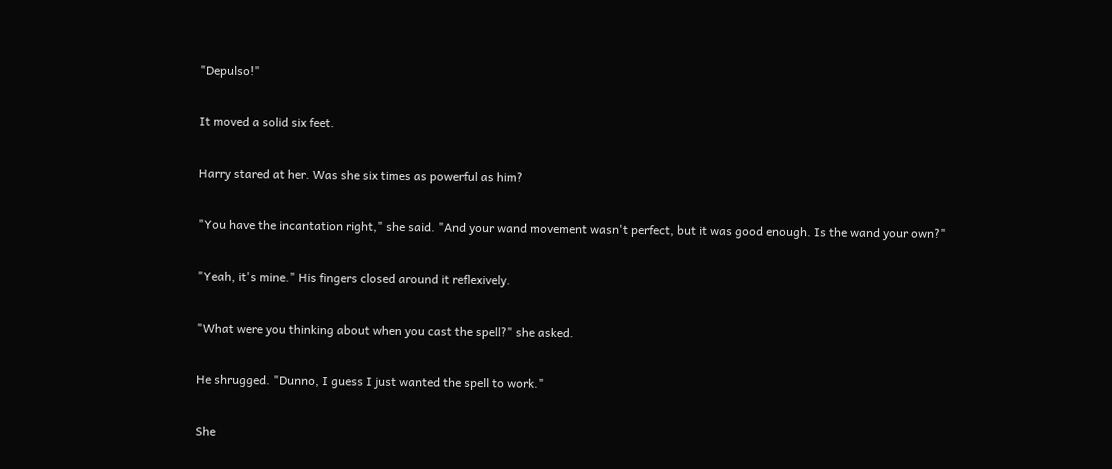"Depulso!"

It moved a solid six feet.

Harry stared at her. Was she six times as powerful as him?

"You have the incantation right," she said. "And your wand movement wasn't perfect, but it was good enough. Is the wand your own?"

"Yeah, it's mine." His fingers closed around it reflexively.

"What were you thinking about when you cast the spell?" she asked.

He shrugged. "Dunno, I guess I just wanted the spell to work."

She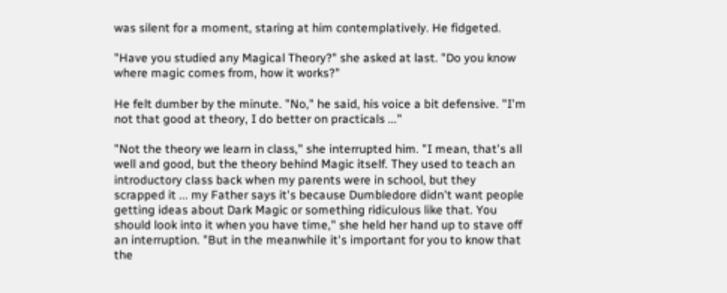was silent for a moment, staring at him contemplatively. He fidgeted.

"Have you studied any Magical Theory?" she asked at last. "Do you know where magic comes from, how it works?"

He felt dumber by the minute. "No," he said, his voice a bit defensive. "I'm not that good at theory, I do better on practicals ..."

"Not the theory we learn in class," she interrupted him. "I mean, that's all well and good, but the theory behind Magic itself. They used to teach an introductory class back when my parents were in school, but they scrapped it ... my Father says it's because Dumbledore didn't want people getting ideas about Dark Magic or something ridiculous like that. You should look into it when you have time," she held her hand up to stave off an interruption. "But in the meanwhile it's important for you to know that the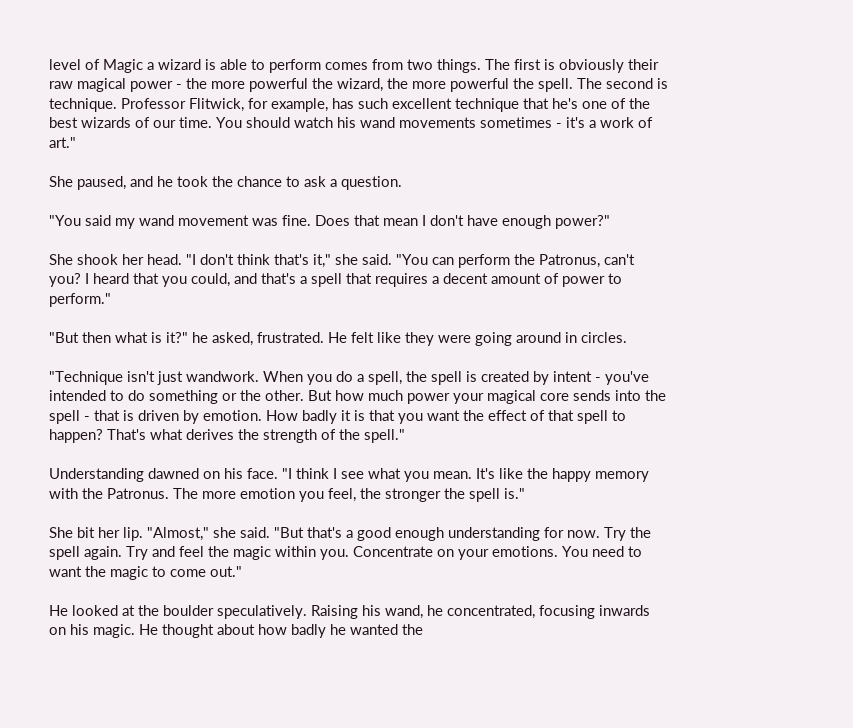level of Magic a wizard is able to perform comes from two things. The first is obviously their raw magical power - the more powerful the wizard, the more powerful the spell. The second is technique. Professor Flitwick, for example, has such excellent technique that he's one of the best wizards of our time. You should watch his wand movements sometimes - it's a work of art."

She paused, and he took the chance to ask a question.

"You said my wand movement was fine. Does that mean I don't have enough power?"

She shook her head. "I don't think that's it," she said. "You can perform the Patronus, can't you? I heard that you could, and that's a spell that requires a decent amount of power to perform."

"But then what is it?" he asked, frustrated. He felt like they were going around in circles.

"Technique isn't just wandwork. When you do a spell, the spell is created by intent - you've intended to do something or the other. But how much power your magical core sends into the spell - that is driven by emotion. How badly it is that you want the effect of that spell to happen? That's what derives the strength of the spell."

Understanding dawned on his face. "I think I see what you mean. It's like the happy memory with the Patronus. The more emotion you feel, the stronger the spell is."

She bit her lip. "Almost," she said. "But that's a good enough understanding for now. Try the spell again. Try and feel the magic within you. Concentrate on your emotions. You need to want the magic to come out."

He looked at the boulder speculatively. Raising his wand, he concentrated, focusing inwards on his magic. He thought about how badly he wanted the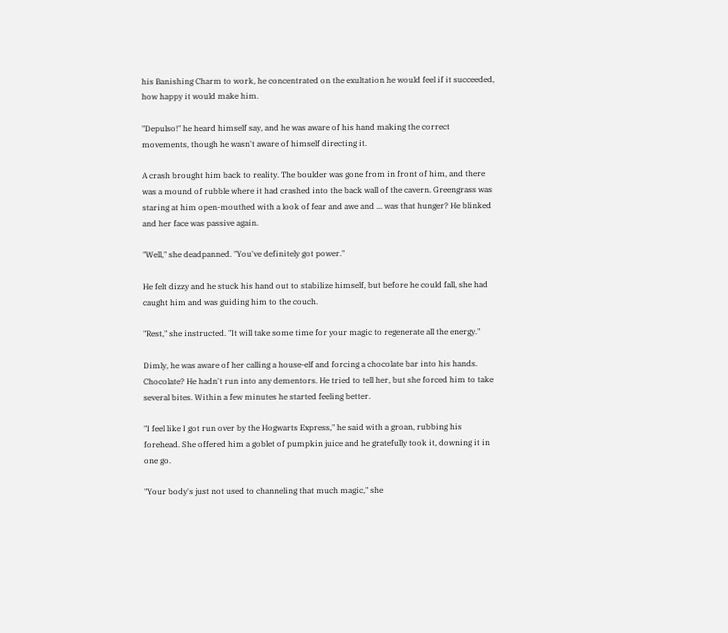his Banishing Charm to work, he concentrated on the exultation he would feel if it succeeded, how happy it would make him.

"Depulso!" he heard himself say, and he was aware of his hand making the correct movements, though he wasn't aware of himself directing it.

A crash brought him back to reality. The boulder was gone from in front of him, and there was a mound of rubble where it had crashed into the back wall of the cavern. Greengrass was staring at him open-mouthed with a look of fear and awe and ... was that hunger? He blinked and her face was passive again.

"Well," she deadpanned. "You've definitely got power."

He felt dizzy and he stuck his hand out to stabilize himself, but before he could fall, she had caught him and was guiding him to the couch.

"Rest," she instructed. "It will take some time for your magic to regenerate all the energy."

Dimly, he was aware of her calling a house-elf and forcing a chocolate bar into his hands. Chocolate? He hadn't run into any dementors. He tried to tell her, but she forced him to take several bites. Within a few minutes he started feeling better.

"I feel like I got run over by the Hogwarts Express," he said with a groan, rubbing his forehead. She offered him a goblet of pumpkin juice and he gratefully took it, downing it in one go.

"Your body's just not used to channeling that much magic," she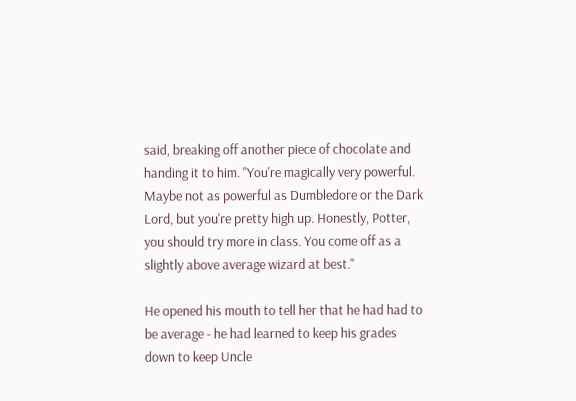said, breaking off another piece of chocolate and handing it to him. "You're magically very powerful. Maybe not as powerful as Dumbledore or the Dark Lord, but you're pretty high up. Honestly, Potter, you should try more in class. You come off as a slightly above average wizard at best."

He opened his mouth to tell her that he had had to be average - he had learned to keep his grades down to keep Uncle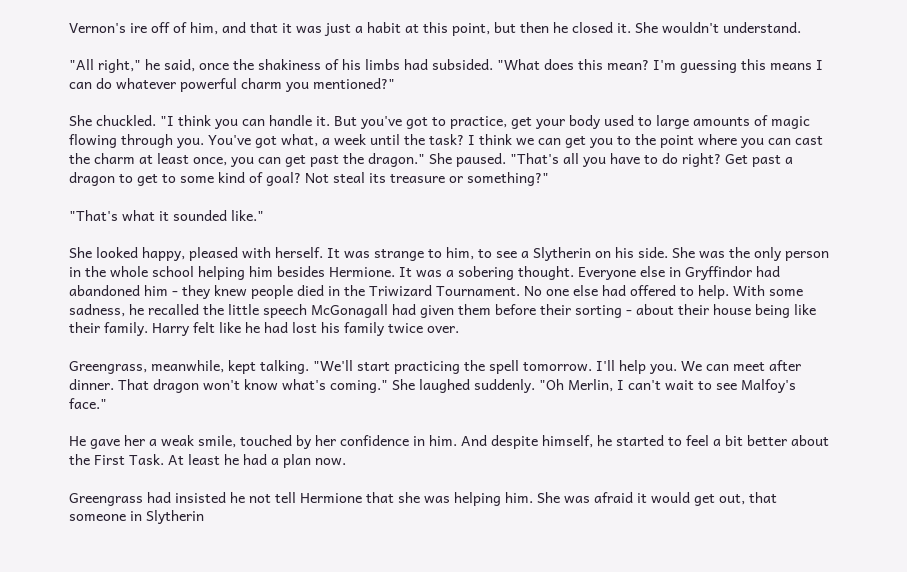Vernon's ire off of him, and that it was just a habit at this point, but then he closed it. She wouldn't understand.

"All right," he said, once the shakiness of his limbs had subsided. "What does this mean? I'm guessing this means I can do whatever powerful charm you mentioned?"

She chuckled. "I think you can handle it. But you've got to practice, get your body used to large amounts of magic flowing through you. You've got what, a week until the task? I think we can get you to the point where you can cast the charm at least once, you can get past the dragon." She paused. "That's all you have to do right? Get past a dragon to get to some kind of goal? Not steal its treasure or something?"

"That's what it sounded like."

She looked happy, pleased with herself. It was strange to him, to see a Slytherin on his side. She was the only person in the whole school helping him besides Hermione. It was a sobering thought. Everyone else in Gryffindor had abandoned him - they knew people died in the Triwizard Tournament. No one else had offered to help. With some sadness, he recalled the little speech McGonagall had given them before their sorting - about their house being like their family. Harry felt like he had lost his family twice over.

Greengrass, meanwhile, kept talking. "We'll start practicing the spell tomorrow. I'll help you. We can meet after dinner. That dragon won't know what's coming." She laughed suddenly. "Oh Merlin, I can't wait to see Malfoy's face."

He gave her a weak smile, touched by her confidence in him. And despite himself, he started to feel a bit better about the First Task. At least he had a plan now.

Greengrass had insisted he not tell Hermione that she was helping him. She was afraid it would get out, that someone in Slytherin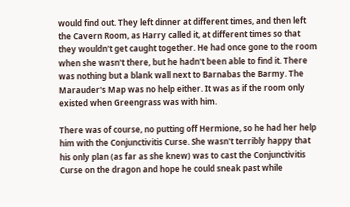would find out. They left dinner at different times, and then left the Cavern Room, as Harry called it, at different times so that they wouldn't get caught together. He had once gone to the room when she wasn't there, but he hadn't been able to find it. There was nothing but a blank wall next to Barnabas the Barmy. The Marauder's Map was no help either. It was as if the room only existed when Greengrass was with him.

There was of course, no putting off Hermione, so he had her help him with the Conjunctivitis Curse. She wasn't terribly happy that his only plan (as far as she knew) was to cast the Conjunctivitis Curse on the dragon and hope he could sneak past while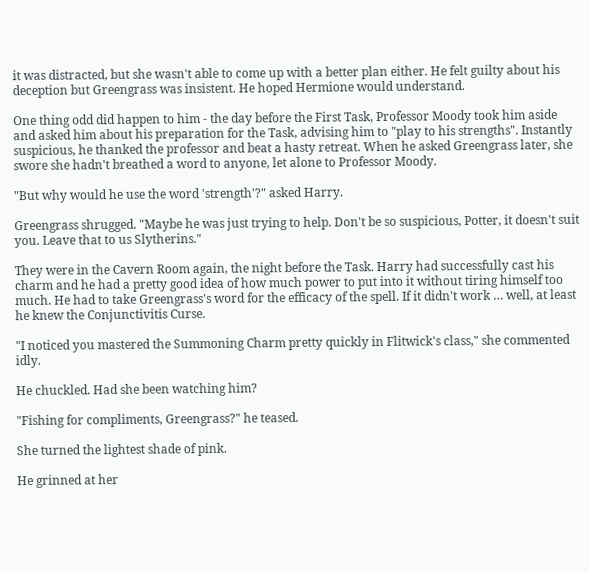it was distracted, but she wasn't able to come up with a better plan either. He felt guilty about his deception but Greengrass was insistent. He hoped Hermione would understand.

One thing odd did happen to him - the day before the First Task, Professor Moody took him aside and asked him about his preparation for the Task, advising him to "play to his strengths". Instantly suspicious, he thanked the professor and beat a hasty retreat. When he asked Greengrass later, she swore she hadn't breathed a word to anyone, let alone to Professor Moody.

"But why would he use the word 'strength'?" asked Harry.

Greengrass shrugged. "Maybe he was just trying to help. Don't be so suspicious, Potter, it doesn't suit you. Leave that to us Slytherins."

They were in the Cavern Room again, the night before the Task. Harry had successfully cast his charm and he had a pretty good idea of how much power to put into it without tiring himself too much. He had to take Greengrass's word for the efficacy of the spell. If it didn't work … well, at least he knew the Conjunctivitis Curse.

"I noticed you mastered the Summoning Charm pretty quickly in Flitwick's class," she commented idly.

He chuckled. Had she been watching him?

"Fishing for compliments, Greengrass?" he teased.

She turned the lightest shade of pink.

He grinned at her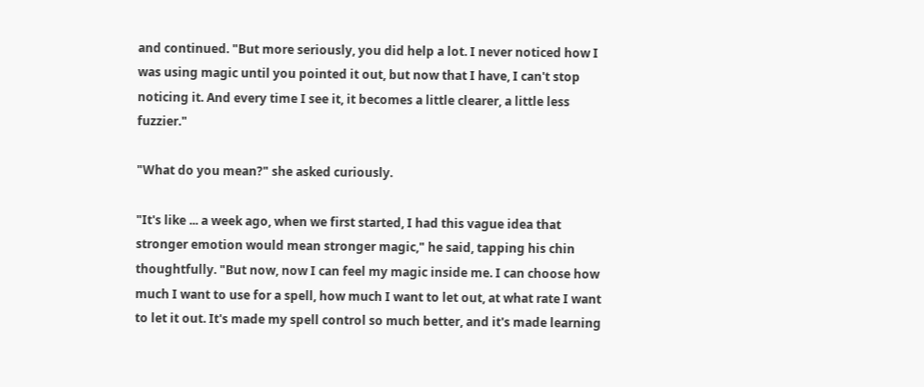and continued. "But more seriously, you did help a lot. I never noticed how I was using magic until you pointed it out, but now that I have, I can't stop noticing it. And every time I see it, it becomes a little clearer, a little less fuzzier."

"What do you mean?" she asked curiously.

"It's like ... a week ago, when we first started, I had this vague idea that stronger emotion would mean stronger magic," he said, tapping his chin thoughtfully. "But now, now I can feel my magic inside me. I can choose how much I want to use for a spell, how much I want to let out, at what rate I want to let it out. It's made my spell control so much better, and it's made learning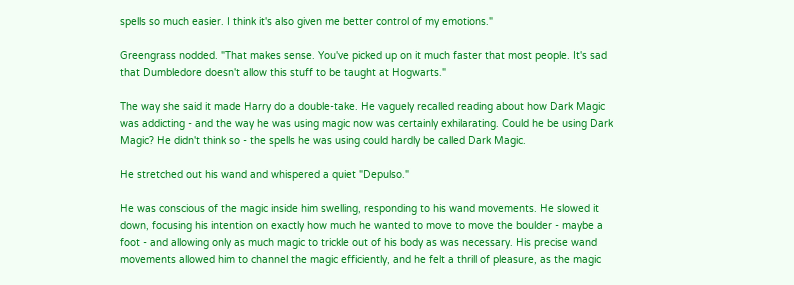spells so much easier. I think it's also given me better control of my emotions."

Greengrass nodded. "That makes sense. You've picked up on it much faster that most people. It's sad that Dumbledore doesn't allow this stuff to be taught at Hogwarts."

The way she said it made Harry do a double-take. He vaguely recalled reading about how Dark Magic was addicting - and the way he was using magic now was certainly exhilarating. Could he be using Dark Magic? He didn't think so - the spells he was using could hardly be called Dark Magic.

He stretched out his wand and whispered a quiet "Depulso."

He was conscious of the magic inside him swelling, responding to his wand movements. He slowed it down, focusing his intention on exactly how much he wanted to move to move the boulder - maybe a foot - and allowing only as much magic to trickle out of his body as was necessary. His precise wand movements allowed him to channel the magic efficiently, and he felt a thrill of pleasure, as the magic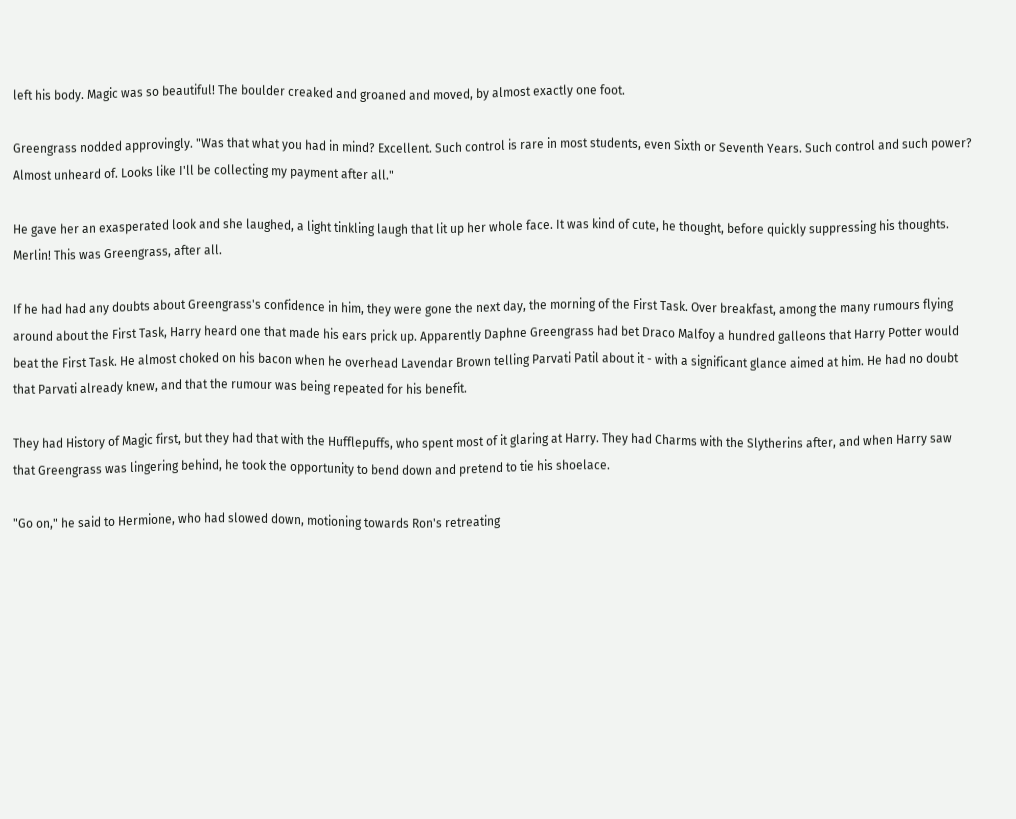left his body. Magic was so beautiful! The boulder creaked and groaned and moved, by almost exactly one foot.

Greengrass nodded approvingly. "Was that what you had in mind? Excellent. Such control is rare in most students, even Sixth or Seventh Years. Such control and such power? Almost unheard of. Looks like I'll be collecting my payment after all."

He gave her an exasperated look and she laughed, a light tinkling laugh that lit up her whole face. It was kind of cute, he thought, before quickly suppressing his thoughts. Merlin! This was Greengrass, after all.

If he had had any doubts about Greengrass's confidence in him, they were gone the next day, the morning of the First Task. Over breakfast, among the many rumours flying around about the First Task, Harry heard one that made his ears prick up. Apparently Daphne Greengrass had bet Draco Malfoy a hundred galleons that Harry Potter would beat the First Task. He almost choked on his bacon when he overhead Lavendar Brown telling Parvati Patil about it - with a significant glance aimed at him. He had no doubt that Parvati already knew, and that the rumour was being repeated for his benefit.

They had History of Magic first, but they had that with the Hufflepuffs, who spent most of it glaring at Harry. They had Charms with the Slytherins after, and when Harry saw that Greengrass was lingering behind, he took the opportunity to bend down and pretend to tie his shoelace.

"Go on," he said to Hermione, who had slowed down, motioning towards Ron's retreating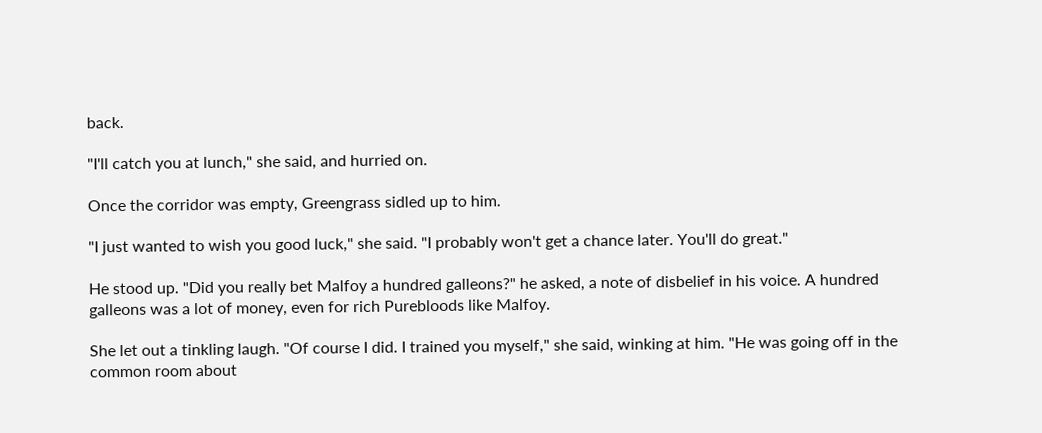back.

"I'll catch you at lunch," she said, and hurried on.

Once the corridor was empty, Greengrass sidled up to him.

"I just wanted to wish you good luck," she said. "I probably won't get a chance later. You'll do great."

He stood up. "Did you really bet Malfoy a hundred galleons?" he asked, a note of disbelief in his voice. A hundred galleons was a lot of money, even for rich Purebloods like Malfoy.

She let out a tinkling laugh. "Of course I did. I trained you myself," she said, winking at him. "He was going off in the common room about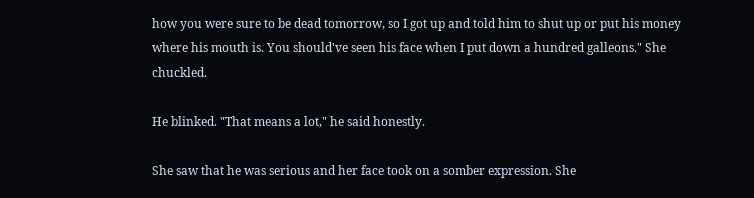how you were sure to be dead tomorrow, so I got up and told him to shut up or put his money where his mouth is. You should've seen his face when I put down a hundred galleons." She chuckled.

He blinked. "That means a lot," he said honestly.

She saw that he was serious and her face took on a somber expression. She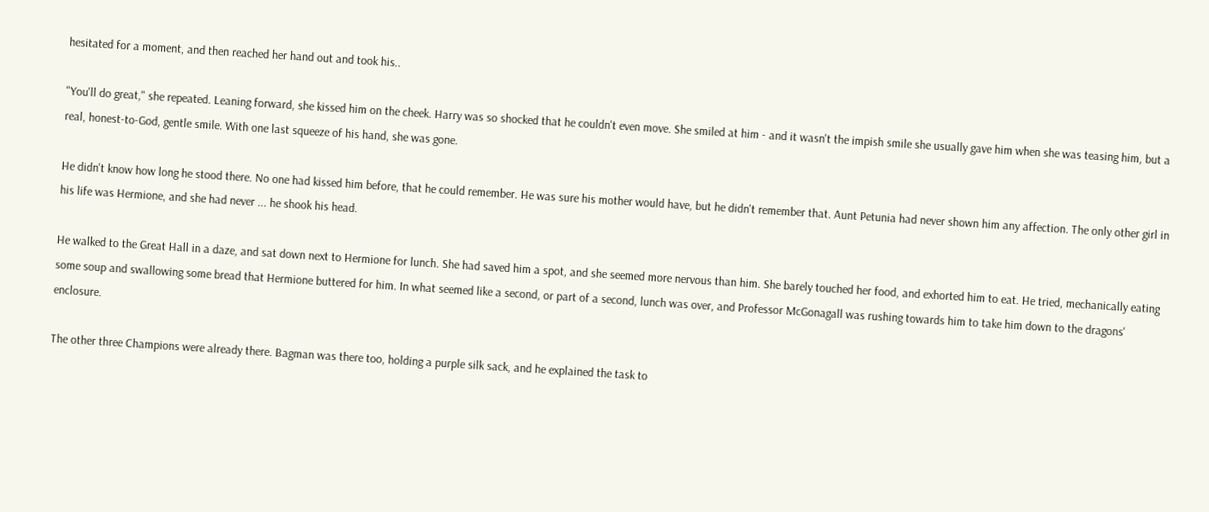hesitated for a moment, and then reached her hand out and took his..

"You'll do great," she repeated. Leaning forward, she kissed him on the cheek. Harry was so shocked that he couldn't even move. She smiled at him - and it wasn't the impish smile she usually gave him when she was teasing him, but a real, honest-to-God, gentle smile. With one last squeeze of his hand, she was gone.

He didn't know how long he stood there. No one had kissed him before, that he could remember. He was sure his mother would have, but he didn't remember that. Aunt Petunia had never shown him any affection. The only other girl in his life was Hermione, and she had never ... he shook his head.

He walked to the Great Hall in a daze, and sat down next to Hermione for lunch. She had saved him a spot, and she seemed more nervous than him. She barely touched her food, and exhorted him to eat. He tried, mechanically eating some soup and swallowing some bread that Hermione buttered for him. In what seemed like a second, or part of a second, lunch was over, and Professor McGonagall was rushing towards him to take him down to the dragons' enclosure.

The other three Champions were already there. Bagman was there too, holding a purple silk sack, and he explained the task to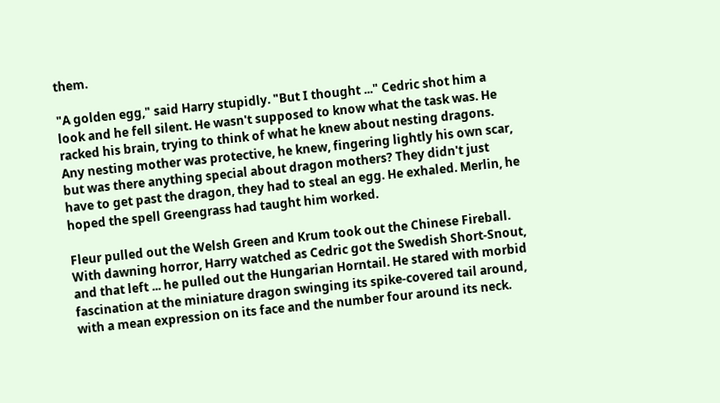them.

"A golden egg," said Harry stupidly. "But I thought ..." Cedric shot him a look and he fell silent. He wasn't supposed to know what the task was. He racked his brain, trying to think of what he knew about nesting dragons. Any nesting mother was protective, he knew, fingering lightly his own scar, but was there anything special about dragon mothers? They didn't just have to get past the dragon, they had to steal an egg. He exhaled. Merlin, he hoped the spell Greengrass had taught him worked.

Fleur pulled out the Welsh Green and Krum took out the Chinese Fireball. With dawning horror, Harry watched as Cedric got the Swedish Short-Snout, and that left ... he pulled out the Hungarian Horntail. He stared with morbid fascination at the miniature dragon swinging its spike-covered tail around, with a mean expression on its face and the number four around its neck.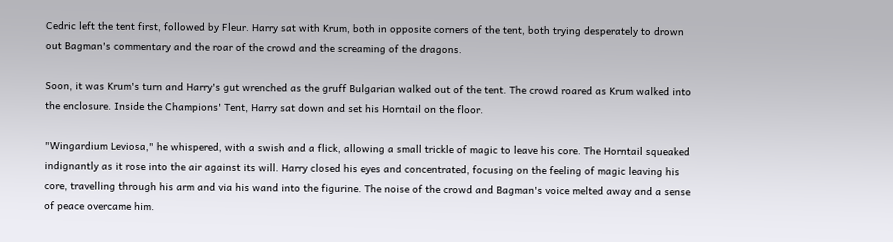Cedric left the tent first, followed by Fleur. Harry sat with Krum, both in opposite corners of the tent, both trying desperately to drown out Bagman's commentary and the roar of the crowd and the screaming of the dragons.

Soon, it was Krum's turn and Harry's gut wrenched as the gruff Bulgarian walked out of the tent. The crowd roared as Krum walked into the enclosure. Inside the Champions' Tent, Harry sat down and set his Horntail on the floor.

"Wingardium Leviosa," he whispered, with a swish and a flick, allowing a small trickle of magic to leave his core. The Horntail squeaked indignantly as it rose into the air against its will. Harry closed his eyes and concentrated, focusing on the feeling of magic leaving his core, travelling through his arm and via his wand into the figurine. The noise of the crowd and Bagman's voice melted away and a sense of peace overcame him.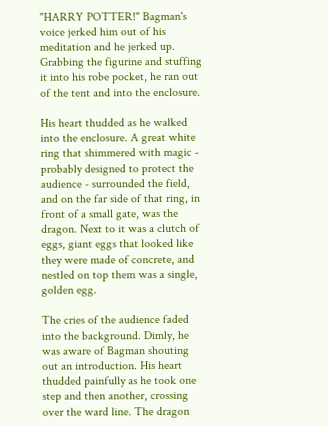"HARRY POTTER!" Bagman's voice jerked him out of his meditation and he jerked up. Grabbing the figurine and stuffing it into his robe pocket, he ran out of the tent and into the enclosure.

His heart thudded as he walked into the enclosure. A great white ring that shimmered with magic - probably designed to protect the audience - surrounded the field, and on the far side of that ring, in front of a small gate, was the dragon. Next to it was a clutch of eggs, giant eggs that looked like they were made of concrete, and nestled on top them was a single, golden egg.

The cries of the audience faded into the background. Dimly, he was aware of Bagman shouting out an introduction. His heart thudded painfully as he took one step and then another, crossing over the ward line. The dragon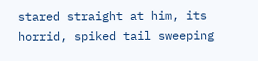stared straight at him, its horrid, spiked tail sweeping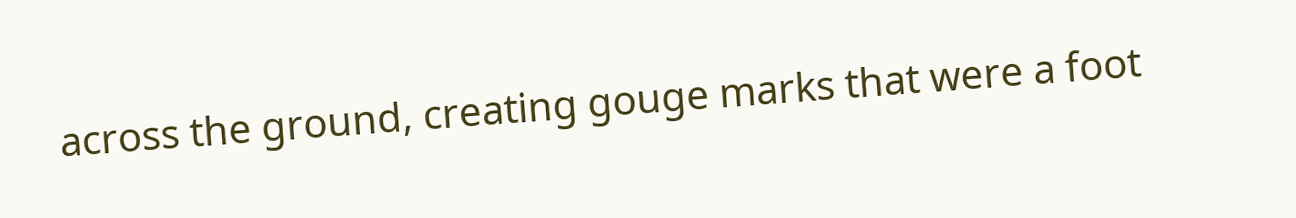across the ground, creating gouge marks that were a foot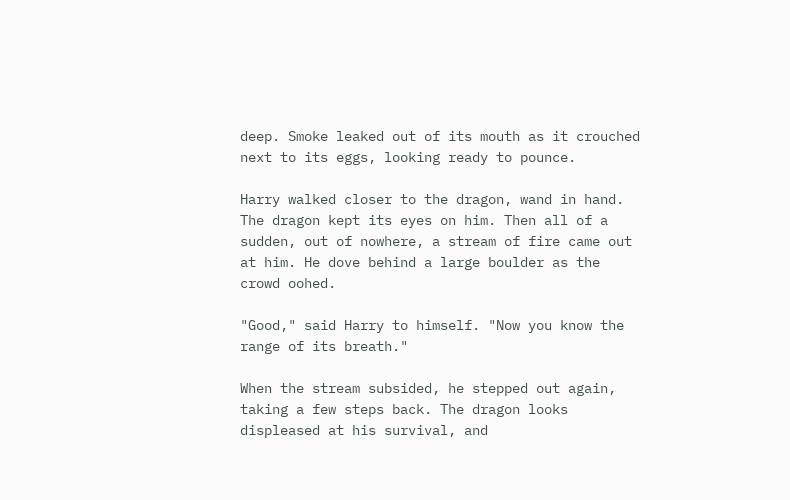deep. Smoke leaked out of its mouth as it crouched next to its eggs, looking ready to pounce.

Harry walked closer to the dragon, wand in hand. The dragon kept its eyes on him. Then all of a sudden, out of nowhere, a stream of fire came out at him. He dove behind a large boulder as the crowd oohed.

"Good," said Harry to himself. "Now you know the range of its breath."

When the stream subsided, he stepped out again, taking a few steps back. The dragon looks displeased at his survival, and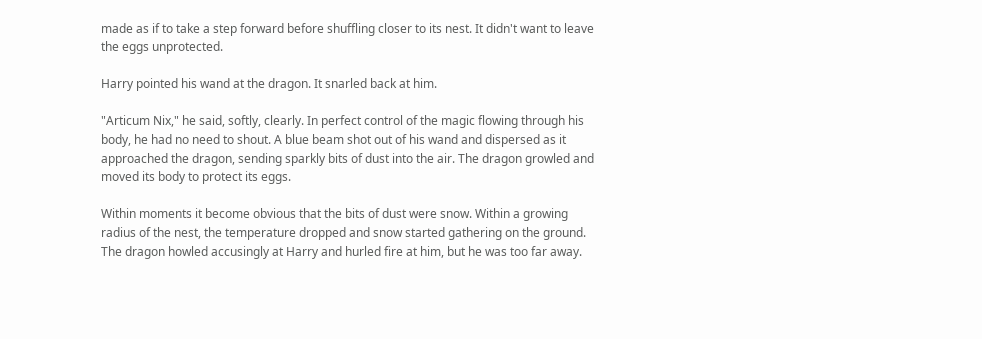made as if to take a step forward before shuffling closer to its nest. It didn't want to leave the eggs unprotected.

Harry pointed his wand at the dragon. It snarled back at him.

"Articum Nix," he said, softly, clearly. In perfect control of the magic flowing through his body, he had no need to shout. A blue beam shot out of his wand and dispersed as it approached the dragon, sending sparkly bits of dust into the air. The dragon growled and moved its body to protect its eggs.

Within moments it become obvious that the bits of dust were snow. Within a growing radius of the nest, the temperature dropped and snow started gathering on the ground. The dragon howled accusingly at Harry and hurled fire at him, but he was too far away.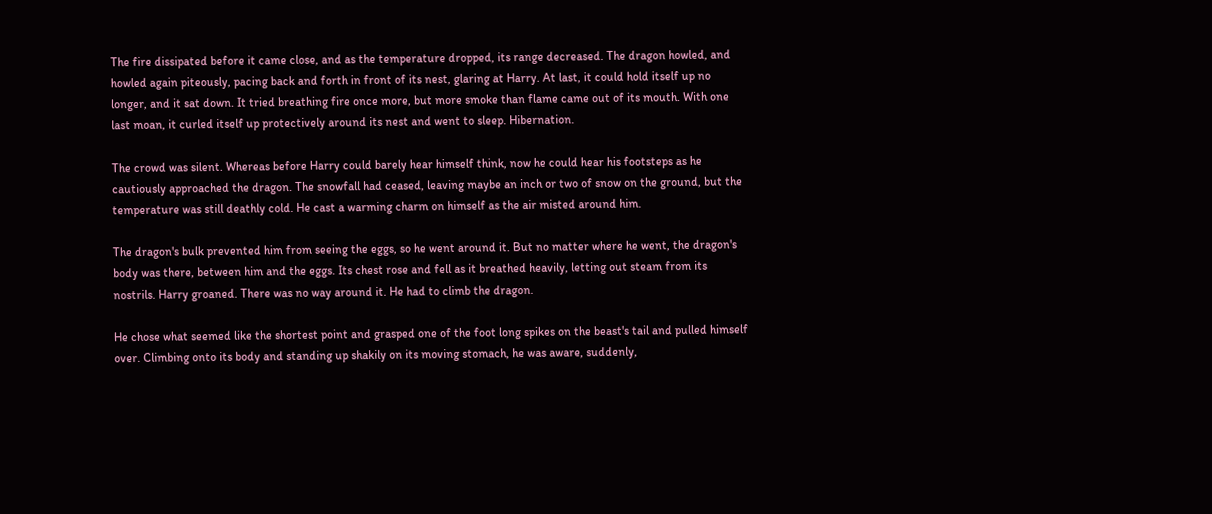The fire dissipated before it came close, and as the temperature dropped, its range decreased. The dragon howled, and howled again piteously, pacing back and forth in front of its nest, glaring at Harry. At last, it could hold itself up no longer, and it sat down. It tried breathing fire once more, but more smoke than flame came out of its mouth. With one last moan, it curled itself up protectively around its nest and went to sleep. Hibernation.

The crowd was silent. Whereas before Harry could barely hear himself think, now he could hear his footsteps as he cautiously approached the dragon. The snowfall had ceased, leaving maybe an inch or two of snow on the ground, but the temperature was still deathly cold. He cast a warming charm on himself as the air misted around him.

The dragon's bulk prevented him from seeing the eggs, so he went around it. But no matter where he went, the dragon's body was there, between him and the eggs. Its chest rose and fell as it breathed heavily, letting out steam from its nostrils. Harry groaned. There was no way around it. He had to climb the dragon.

He chose what seemed like the shortest point and grasped one of the foot long spikes on the beast's tail and pulled himself over. Climbing onto its body and standing up shakily on its moving stomach, he was aware, suddenly,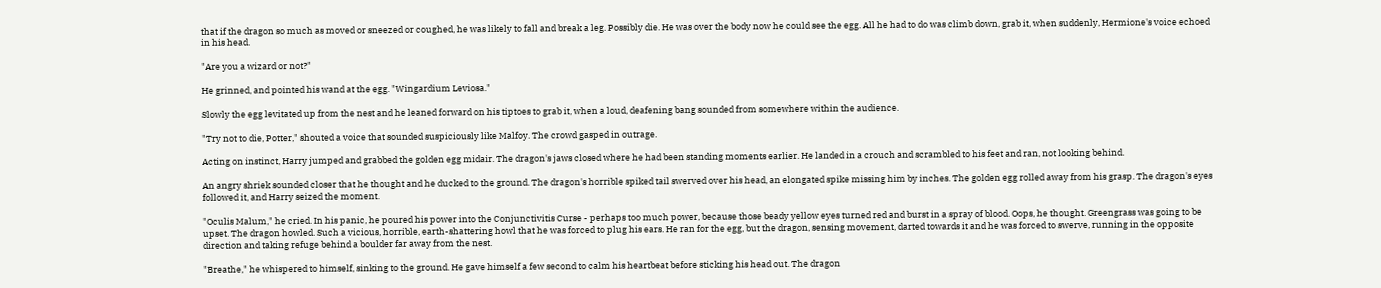that if the dragon so much as moved or sneezed or coughed, he was likely to fall and break a leg. Possibly die. He was over the body now he could see the egg. All he had to do was climb down, grab it, when suddenly, Hermione's voice echoed in his head.

"Are you a wizard or not?"

He grinned, and pointed his wand at the egg. "Wingardium Leviosa."

Slowly the egg levitated up from the nest and he leaned forward on his tiptoes to grab it, when a loud, deafening bang sounded from somewhere within the audience.

"Try not to die, Potter," shouted a voice that sounded suspiciously like Malfoy. The crowd gasped in outrage.

Acting on instinct, Harry jumped and grabbed the golden egg midair. The dragon's jaws closed where he had been standing moments earlier. He landed in a crouch and scrambled to his feet and ran, not looking behind.

An angry shriek sounded closer that he thought and he ducked to the ground. The dragon's horrible spiked tail swerved over his head, an elongated spike missing him by inches. The golden egg rolled away from his grasp. The dragon's eyes followed it, and Harry seized the moment.

"Oculis Malum," he cried. In his panic, he poured his power into the Conjunctivitis Curse - perhaps too much power, because those beady yellow eyes turned red and burst in a spray of blood. Oops, he thought. Greengrass was going to be upset. The dragon howled. Such a vicious, horrible, earth-shattering howl that he was forced to plug his ears. He ran for the egg, but the dragon, sensing movement, darted towards it and he was forced to swerve, running in the opposite direction and taking refuge behind a boulder far away from the nest.

"Breathe," he whispered to himself, sinking to the ground. He gave himself a few second to calm his heartbeat before sticking his head out. The dragon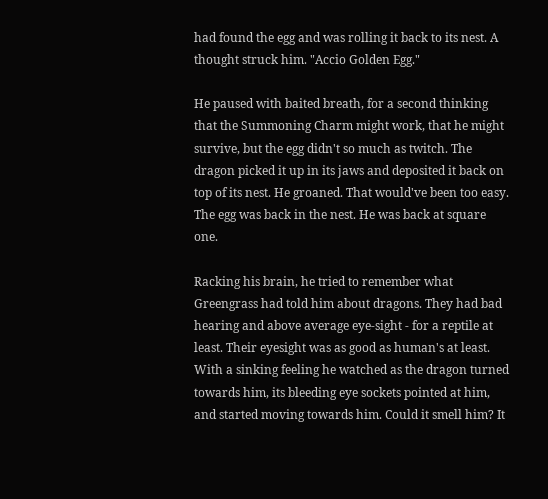had found the egg and was rolling it back to its nest. A thought struck him. "Accio Golden Egg."

He paused with baited breath, for a second thinking that the Summoning Charm might work, that he might survive, but the egg didn't so much as twitch. The dragon picked it up in its jaws and deposited it back on top of its nest. He groaned. That would've been too easy. The egg was back in the nest. He was back at square one.

Racking his brain, he tried to remember what Greengrass had told him about dragons. They had bad hearing and above average eye-sight - for a reptile at least. Their eyesight was as good as human's at least. With a sinking feeling he watched as the dragon turned towards him, its bleeding eye sockets pointed at him, and started moving towards him. Could it smell him? It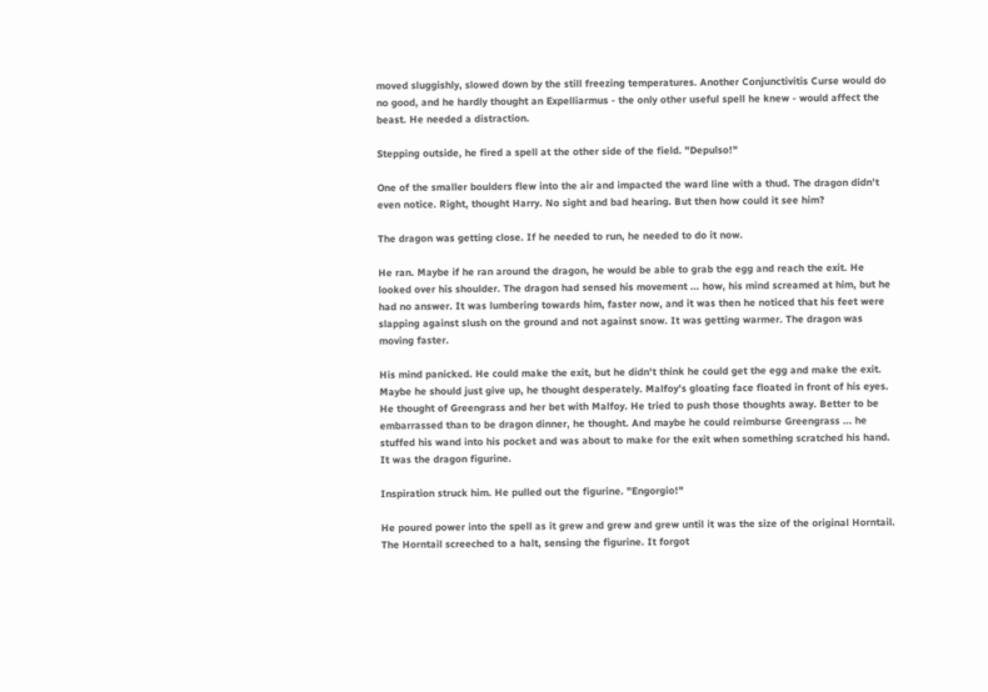moved sluggishly, slowed down by the still freezing temperatures. Another Conjunctivitis Curse would do no good, and he hardly thought an Expelliarmus - the only other useful spell he knew - would affect the beast. He needed a distraction.

Stepping outside, he fired a spell at the other side of the field. "Depulso!"

One of the smaller boulders flew into the air and impacted the ward line with a thud. The dragon didn't even notice. Right, thought Harry. No sight and bad hearing. But then how could it see him?

The dragon was getting close. If he needed to run, he needed to do it now.

He ran. Maybe if he ran around the dragon, he would be able to grab the egg and reach the exit. He looked over his shoulder. The dragon had sensed his movement ... how, his mind screamed at him, but he had no answer. It was lumbering towards him, faster now, and it was then he noticed that his feet were slapping against slush on the ground and not against snow. It was getting warmer. The dragon was moving faster.

His mind panicked. He could make the exit, but he didn't think he could get the egg and make the exit. Maybe he should just give up, he thought desperately. Malfoy's gloating face floated in front of his eyes. He thought of Greengrass and her bet with Malfoy. He tried to push those thoughts away. Better to be embarrassed than to be dragon dinner, he thought. And maybe he could reimburse Greengrass ... he stuffed his wand into his pocket and was about to make for the exit when something scratched his hand. It was the dragon figurine.

Inspiration struck him. He pulled out the figurine. "Engorgio!"

He poured power into the spell as it grew and grew and grew until it was the size of the original Horntail. The Horntail screeched to a halt, sensing the figurine. It forgot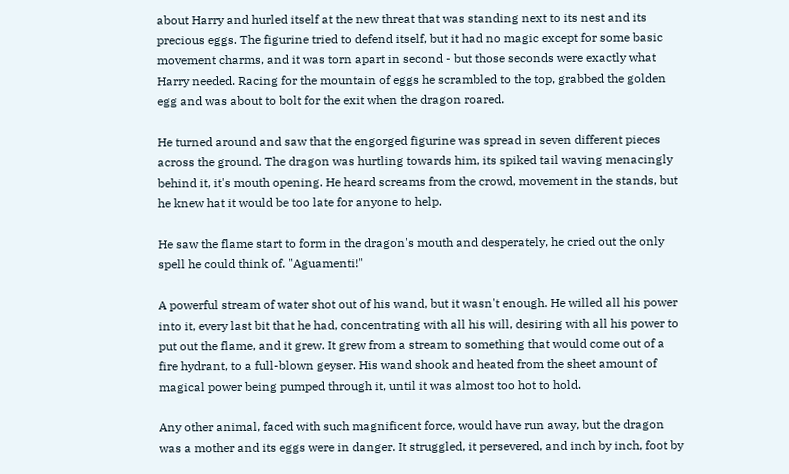about Harry and hurled itself at the new threat that was standing next to its nest and its precious eggs. The figurine tried to defend itself, but it had no magic except for some basic movement charms, and it was torn apart in second - but those seconds were exactly what Harry needed. Racing for the mountain of eggs he scrambled to the top, grabbed the golden egg and was about to bolt for the exit when the dragon roared.

He turned around and saw that the engorged figurine was spread in seven different pieces across the ground. The dragon was hurtling towards him, its spiked tail waving menacingly behind it, it's mouth opening. He heard screams from the crowd, movement in the stands, but he knew hat it would be too late for anyone to help.

He saw the flame start to form in the dragon's mouth and desperately, he cried out the only spell he could think of. "Aguamenti!"

A powerful stream of water shot out of his wand, but it wasn't enough. He willed all his power into it, every last bit that he had, concentrating with all his will, desiring with all his power to put out the flame, and it grew. It grew from a stream to something that would come out of a fire hydrant, to a full-blown geyser. His wand shook and heated from the sheet amount of magical power being pumped through it, until it was almost too hot to hold.

Any other animal, faced with such magnificent force, would have run away, but the dragon was a mother and its eggs were in danger. It struggled, it persevered, and inch by inch, foot by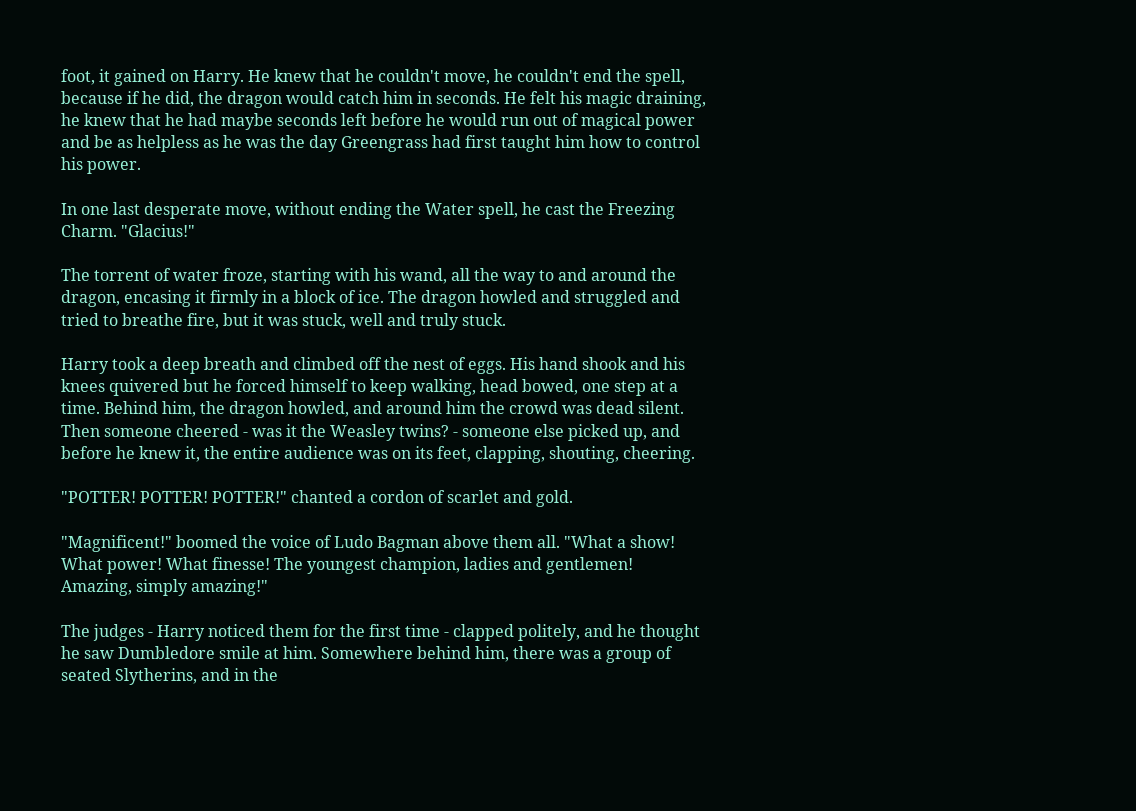foot, it gained on Harry. He knew that he couldn't move, he couldn't end the spell, because if he did, the dragon would catch him in seconds. He felt his magic draining, he knew that he had maybe seconds left before he would run out of magical power and be as helpless as he was the day Greengrass had first taught him how to control his power.

In one last desperate move, without ending the Water spell, he cast the Freezing Charm. "Glacius!"

The torrent of water froze, starting with his wand, all the way to and around the dragon, encasing it firmly in a block of ice. The dragon howled and struggled and tried to breathe fire, but it was stuck, well and truly stuck.

Harry took a deep breath and climbed off the nest of eggs. His hand shook and his knees quivered but he forced himself to keep walking, head bowed, one step at a time. Behind him, the dragon howled, and around him the crowd was dead silent. Then someone cheered - was it the Weasley twins? - someone else picked up, and before he knew it, the entire audience was on its feet, clapping, shouting, cheering.

"POTTER! POTTER! POTTER!" chanted a cordon of scarlet and gold.

"Magnificent!" boomed the voice of Ludo Bagman above them all. "What a show! What power! What finesse! The youngest champion, ladies and gentlemen! Amazing, simply amazing!"

The judges - Harry noticed them for the first time - clapped politely, and he thought he saw Dumbledore smile at him. Somewhere behind him, there was a group of seated Slytherins, and in the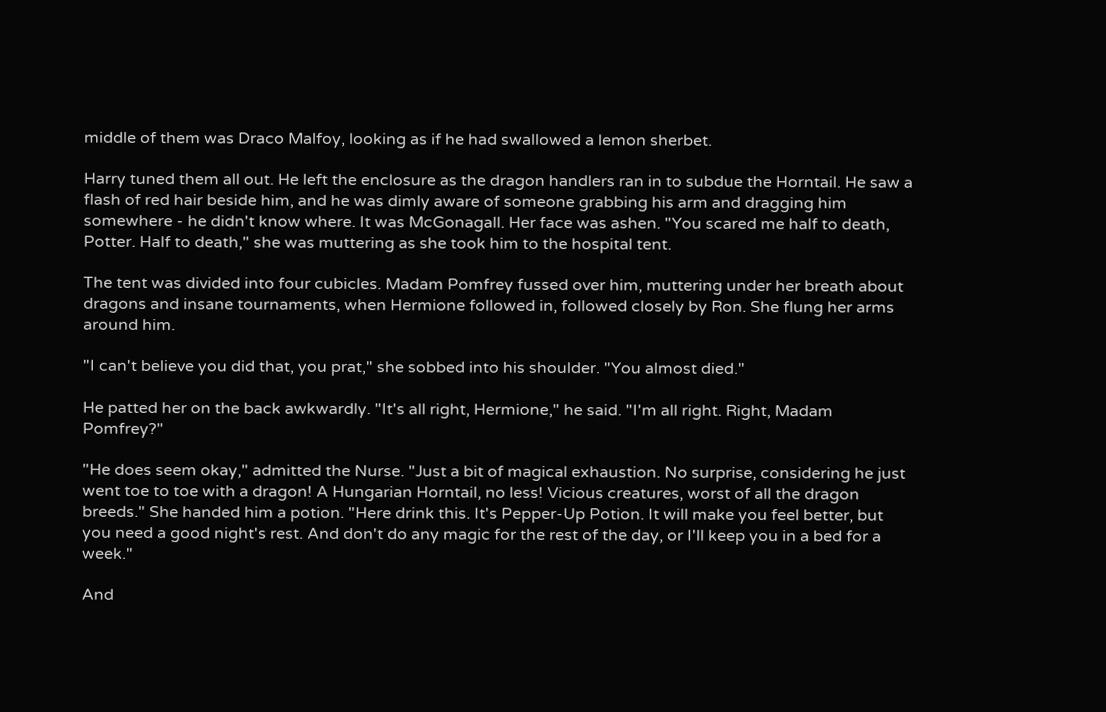middle of them was Draco Malfoy, looking as if he had swallowed a lemon sherbet.

Harry tuned them all out. He left the enclosure as the dragon handlers ran in to subdue the Horntail. He saw a flash of red hair beside him, and he was dimly aware of someone grabbing his arm and dragging him somewhere - he didn't know where. It was McGonagall. Her face was ashen. "You scared me half to death, Potter. Half to death," she was muttering as she took him to the hospital tent.

The tent was divided into four cubicles. Madam Pomfrey fussed over him, muttering under her breath about dragons and insane tournaments, when Hermione followed in, followed closely by Ron. She flung her arms around him.

"I can't believe you did that, you prat," she sobbed into his shoulder. "You almost died."

He patted her on the back awkwardly. "It's all right, Hermione," he said. "I'm all right. Right, Madam Pomfrey?"

"He does seem okay," admitted the Nurse. "Just a bit of magical exhaustion. No surprise, considering he just went toe to toe with a dragon! A Hungarian Horntail, no less! Vicious creatures, worst of all the dragon breeds." She handed him a potion. "Here drink this. It's Pepper-Up Potion. It will make you feel better, but you need a good night's rest. And don't do any magic for the rest of the day, or I'll keep you in a bed for a week."

And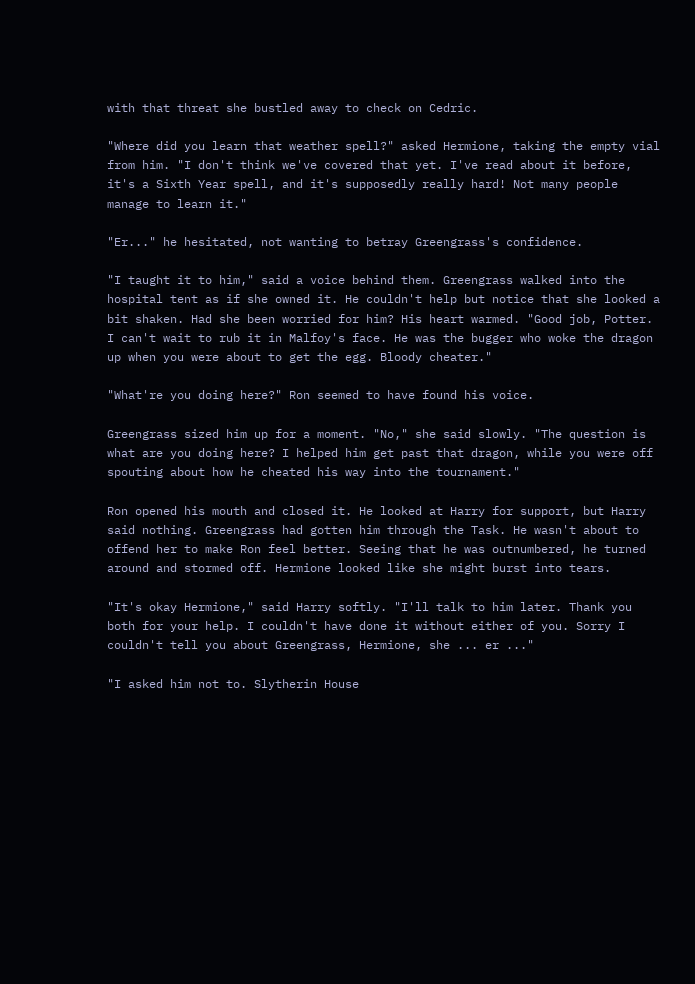with that threat she bustled away to check on Cedric.

"Where did you learn that weather spell?" asked Hermione, taking the empty vial from him. "I don't think we've covered that yet. I've read about it before, it's a Sixth Year spell, and it's supposedly really hard! Not many people manage to learn it."

"Er..." he hesitated, not wanting to betray Greengrass's confidence.

"I taught it to him," said a voice behind them. Greengrass walked into the hospital tent as if she owned it. He couldn't help but notice that she looked a bit shaken. Had she been worried for him? His heart warmed. "Good job, Potter. I can't wait to rub it in Malfoy's face. He was the bugger who woke the dragon up when you were about to get the egg. Bloody cheater."

"What're you doing here?" Ron seemed to have found his voice.

Greengrass sized him up for a moment. "No," she said slowly. "The question is what are you doing here? I helped him get past that dragon, while you were off spouting about how he cheated his way into the tournament."

Ron opened his mouth and closed it. He looked at Harry for support, but Harry said nothing. Greengrass had gotten him through the Task. He wasn't about to offend her to make Ron feel better. Seeing that he was outnumbered, he turned around and stormed off. Hermione looked like she might burst into tears.

"It's okay Hermione," said Harry softly. "I'll talk to him later. Thank you both for your help. I couldn't have done it without either of you. Sorry I couldn't tell you about Greengrass, Hermione, she ... er ..."

"I asked him not to. Slytherin House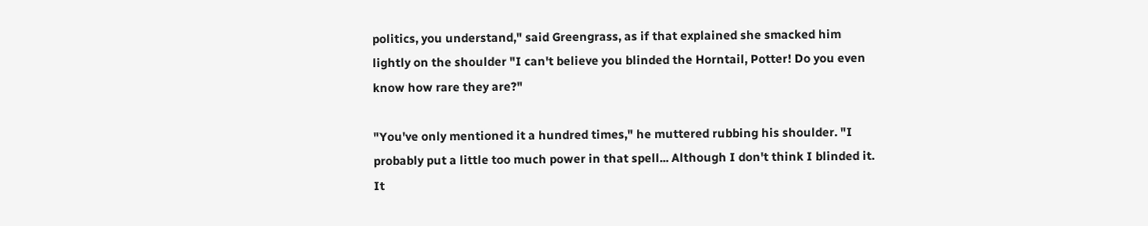politics, you understand," said Greengrass, as if that explained she smacked him lightly on the shoulder "I can't believe you blinded the Horntail, Potter! Do you even know how rare they are?"

"You've only mentioned it a hundred times," he muttered rubbing his shoulder. "I probably put a little too much power in that spell... Although I don't think I blinded it. It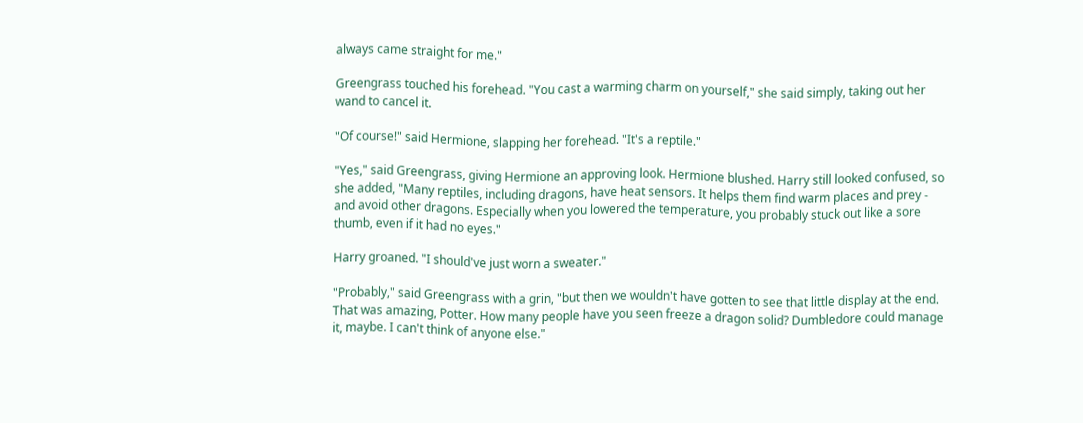always came straight for me."

Greengrass touched his forehead. "You cast a warming charm on yourself," she said simply, taking out her wand to cancel it.

"Of course!" said Hermione, slapping her forehead. "It's a reptile."

"Yes," said Greengrass, giving Hermione an approving look. Hermione blushed. Harry still looked confused, so she added, "Many reptiles, including dragons, have heat sensors. It helps them find warm places and prey - and avoid other dragons. Especially when you lowered the temperature, you probably stuck out like a sore thumb, even if it had no eyes."

Harry groaned. "I should've just worn a sweater."

"Probably," said Greengrass with a grin, "but then we wouldn't have gotten to see that little display at the end. That was amazing, Potter. How many people have you seen freeze a dragon solid? Dumbledore could manage it, maybe. I can't think of anyone else."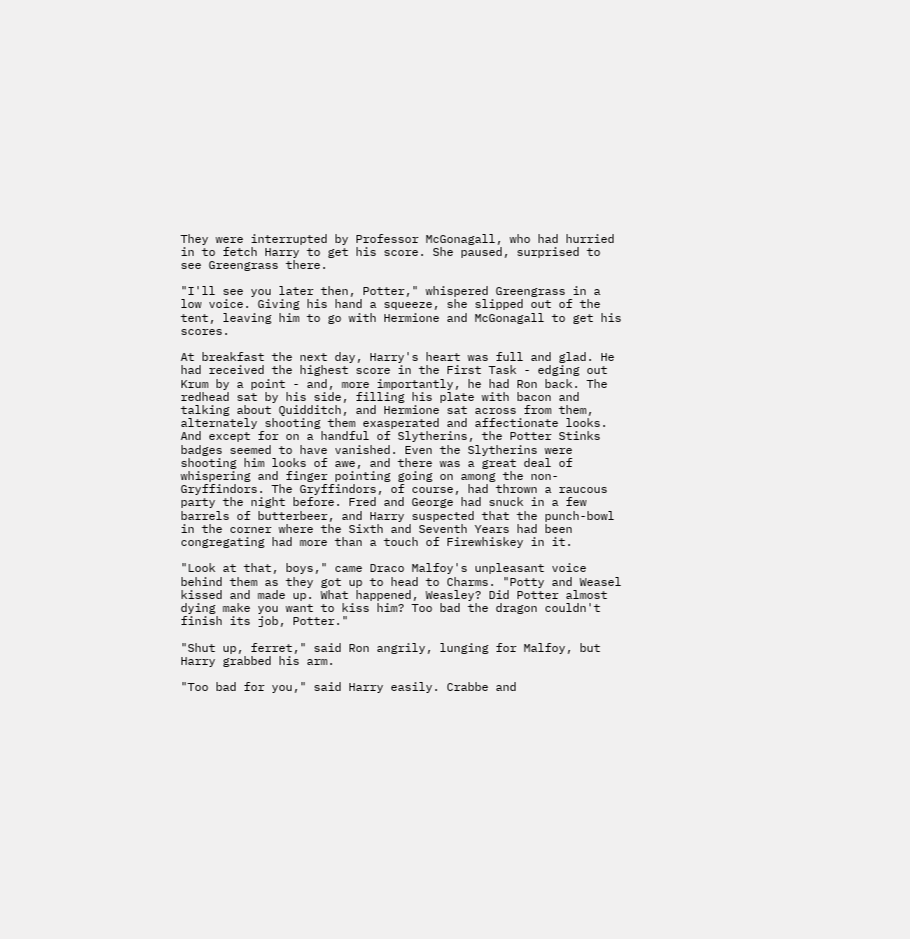They were interrupted by Professor McGonagall, who had hurried in to fetch Harry to get his score. She paused, surprised to see Greengrass there.

"I'll see you later then, Potter," whispered Greengrass in a low voice. Giving his hand a squeeze, she slipped out of the tent, leaving him to go with Hermione and McGonagall to get his scores.

At breakfast the next day, Harry's heart was full and glad. He had received the highest score in the First Task - edging out Krum by a point - and, more importantly, he had Ron back. The redhead sat by his side, filling his plate with bacon and talking about Quidditch, and Hermione sat across from them, alternately shooting them exasperated and affectionate looks. And except for on a handful of Slytherins, the Potter Stinks badges seemed to have vanished. Even the Slytherins were shooting him looks of awe, and there was a great deal of whispering and finger pointing going on among the non-Gryffindors. The Gryffindors, of course, had thrown a raucous party the night before. Fred and George had snuck in a few barrels of butterbeer, and Harry suspected that the punch-bowl in the corner where the Sixth and Seventh Years had been congregating had more than a touch of Firewhiskey in it.

"Look at that, boys," came Draco Malfoy's unpleasant voice behind them as they got up to head to Charms. "Potty and Weasel kissed and made up. What happened, Weasley? Did Potter almost dying make you want to kiss him? Too bad the dragon couldn't finish its job, Potter."

"Shut up, ferret," said Ron angrily, lunging for Malfoy, but Harry grabbed his arm.

"Too bad for you," said Harry easily. Crabbe and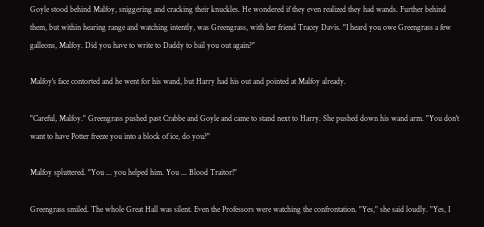Goyle stood behind Malfoy, sniggering and cracking their knuckles. He wondered if they even realized they had wands. Further behind them, but within hearing range and watching intently, was Greengrass, with her friend Tracey Davis. "I heard you owe Greengrass a few galleons, Malfoy. Did you have to write to Daddy to bail you out again?"

Malfoy's face contorted and he went for his wand, but Harry had his out and pointed at Malfoy already.

"Careful, Malfoy." Greengrass pushed past Crabbe and Goyle and came to stand next to Harry. She pushed down his wand arm. "You don't want to have Potter freeze you into a block of ice, do you?"

Malfoy spluttered. "You ... you helped him. You ... Blood Traitor!"

Greengrass smiled. The whole Great Hall was silent. Even the Professors were watching the confrontation. "Yes," she said loudly. "Yes, I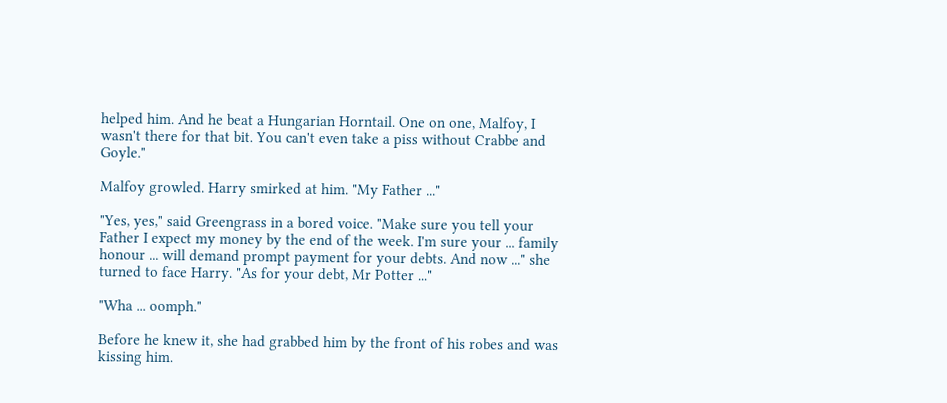helped him. And he beat a Hungarian Horntail. One on one, Malfoy, I wasn't there for that bit. You can't even take a piss without Crabbe and Goyle."

Malfoy growled. Harry smirked at him. "My Father ..."

"Yes, yes," said Greengrass in a bored voice. "Make sure you tell your Father I expect my money by the end of the week. I'm sure your ... family honour ... will demand prompt payment for your debts. And now ..." she turned to face Harry. "As for your debt, Mr Potter ..."

"Wha ... oomph."

Before he knew it, she had grabbed him by the front of his robes and was kissing him.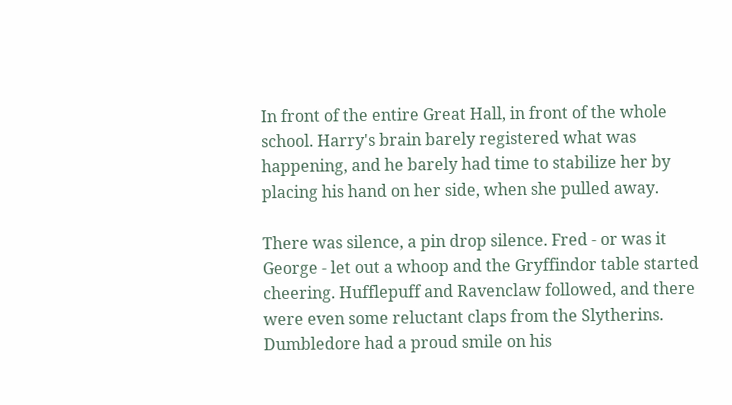In front of the entire Great Hall, in front of the whole school. Harry's brain barely registered what was happening, and he barely had time to stabilize her by placing his hand on her side, when she pulled away.

There was silence, a pin drop silence. Fred - or was it George - let out a whoop and the Gryffindor table started cheering. Hufflepuff and Ravenclaw followed, and there were even some reluctant claps from the Slytherins. Dumbledore had a proud smile on his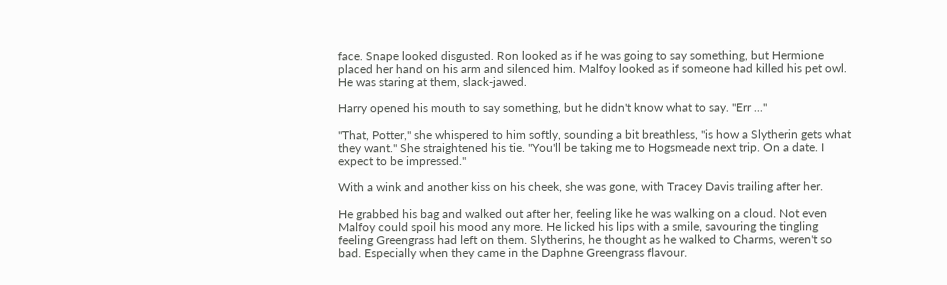face. Snape looked disgusted. Ron looked as if he was going to say something, but Hermione placed her hand on his arm and silenced him. Malfoy looked as if someone had killed his pet owl. He was staring at them, slack-jawed.

Harry opened his mouth to say something, but he didn't know what to say. "Err ..."

"That, Potter," she whispered to him softly, sounding a bit breathless, "is how a Slytherin gets what they want." She straightened his tie. "You'll be taking me to Hogsmeade next trip. On a date. I expect to be impressed."

With a wink and another kiss on his cheek, she was gone, with Tracey Davis trailing after her.

He grabbed his bag and walked out after her, feeling like he was walking on a cloud. Not even Malfoy could spoil his mood any more. He licked his lips with a smile, savouring the tingling feeling Greengrass had left on them. Slytherins, he thought as he walked to Charms, weren't so bad. Especially when they came in the Daphne Greengrass flavour.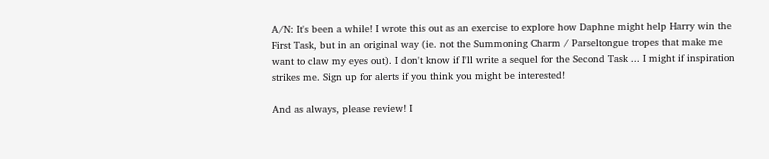A/N: It's been a while! I wrote this out as an exercise to explore how Daphne might help Harry win the First Task, but in an original way (ie. not the Summoning Charm / Parseltongue tropes that make me want to claw my eyes out). I don't know if I'll write a sequel for the Second Task ... I might if inspiration strikes me. Sign up for alerts if you think you might be interested!

And as always, please review! I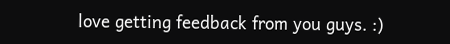love getting feedback from you guys. :)